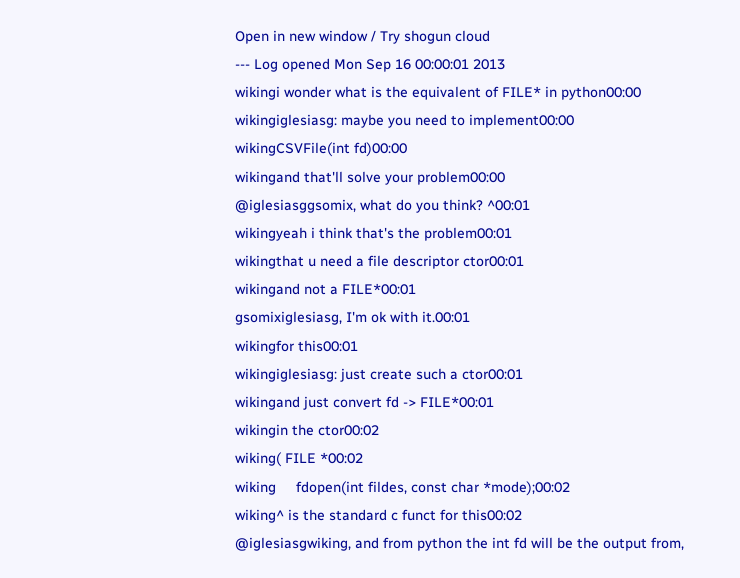Open in new window / Try shogun cloud
--- Log opened Mon Sep 16 00:00:01 2013
wikingi wonder what is the equivalent of FILE* in python00:00
wikingiglesiasg: maybe you need to implement00:00
wikingCSVFile(int fd)00:00
wikingand that'll solve your problem00:00
@iglesiasggsomix, what do you think? ^00:01
wikingyeah i think that's the problem00:01
wikingthat u need a file descriptor ctor00:01
wikingand not a FILE*00:01
gsomixiglesiasg, I'm ok with it.00:01
wikingfor this00:01
wikingiglesiasg: just create such a ctor00:01
wikingand just convert fd -> FILE*00:01
wikingin the ctor00:02
wiking( FILE *00:02
wiking     fdopen(int fildes, const char *mode);00:02
wiking^ is the standard c funct for this00:02
@iglesiasgwiking, and from python the int fd will be the output from,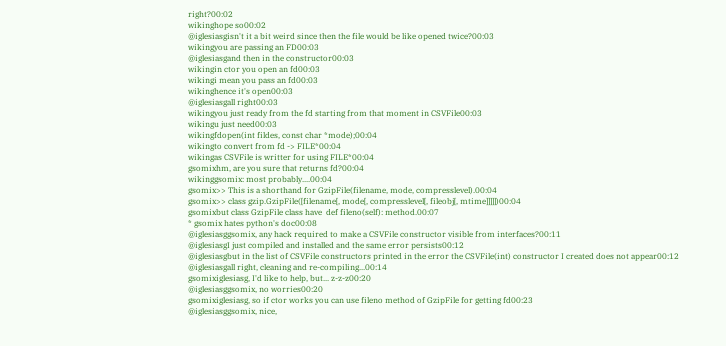right?00:02
wikinghope so00:02
@iglesiasgisn't it a bit weird since then the file would be like opened twice?00:03
wikingyou are passing an FD00:03
@iglesiasgand then in the constructor00:03
wikingin ctor you open an fd00:03
wikingi mean you pass an fd00:03
wikinghence it's open00:03
@iglesiasgall right00:03
wikingyou just ready from the fd starting from that moment in CSVFile00:03
wikingu just need00:03
wikingfdopen(int fildes, const char *mode);00:04
wikingto convert from fd -> FILE*00:04
wikingas CSVFile is writter for using FILE*00:04
gsomixhm, are you sure that returns fd?00:04
wikinggsomix: most probably....00:04
gsomix>> This is a shorthand for GzipFile(filename, mode, compresslevel).00:04
gsomix>> class gzip.GzipFile([filename[, mode[, compresslevel[, fileobj[, mtime]]]]])00:04
gsomixbut class GzipFile class have  def fileno(self): method.00:07
* gsomix hates python's doc00:08
@iglesiasggsomix, any hack required to make a CSVFile constructor visible from interfaces?00:11
@iglesiasgI just compiled and installed and the same error persists00:12
@iglesiasgbut in the list of CSVFile constructors printed in the error the CSVFile(int) constructor I created does not appear00:12
@iglesiasgall right, cleaning and re-compiling...00:14
gsomixiglesiasg, I'd like to help, but... z-z-z00:20
@iglesiasggsomix, no worries00:20
gsomixiglesiasg, so if ctor works you can use fileno method of GzipFile for getting fd00:23
@iglesiasggsomix, nice,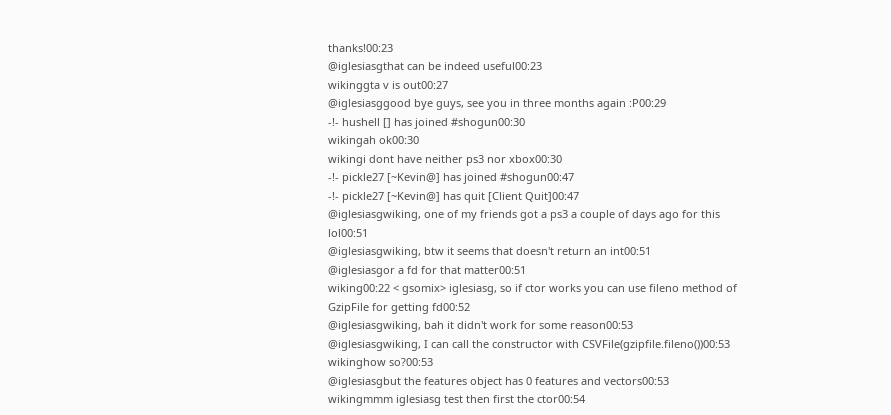thanks!00:23
@iglesiasgthat can be indeed useful00:23
wikinggta v is out00:27
@iglesiasggood bye guys, see you in three months again :P00:29
-!- hushell [] has joined #shogun00:30
wikingah ok00:30
wikingi dont have neither ps3 nor xbox00:30
-!- pickle27 [~Kevin@] has joined #shogun00:47
-!- pickle27 [~Kevin@] has quit [Client Quit]00:47
@iglesiasgwiking, one of my friends got a ps3 a couple of days ago for this lol00:51
@iglesiasgwiking, btw it seems that doesn't return an int00:51
@iglesiasgor a fd for that matter00:51
wiking00:22 < gsomix> iglesiasg, so if ctor works you can use fileno method of GzipFile for getting fd00:52
@iglesiasgwiking, bah it didn't work for some reason00:53
@iglesiasgwiking, I can call the constructor with CSVFile(gzipfile.fileno())00:53
wikinghow so?00:53
@iglesiasgbut the features object has 0 features and vectors00:53
wikingmmm iglesiasg test then first the ctor00:54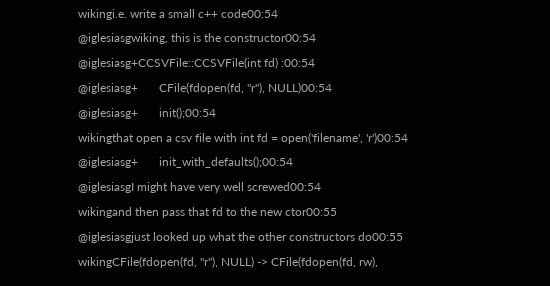wikingi.e. write a small c++ code00:54
@iglesiasgwiking, this is the constructor00:54
@iglesiasg+CCSVFile::CCSVFile(int fd) :00:54
@iglesiasg+       CFile(fdopen(fd, "r"), NULL)00:54
@iglesiasg+       init();00:54
wikingthat open a csv file with int fd = open('filename', 'r')00:54
@iglesiasg+       init_with_defaults();00:54
@iglesiasgI might have very well screwed00:54
wikingand then pass that fd to the new ctor00:55
@iglesiasgjust looked up what the other constructors do00:55
wikingCFile(fdopen(fd, "r"), NULL) -> CFile(fdopen(fd, rw),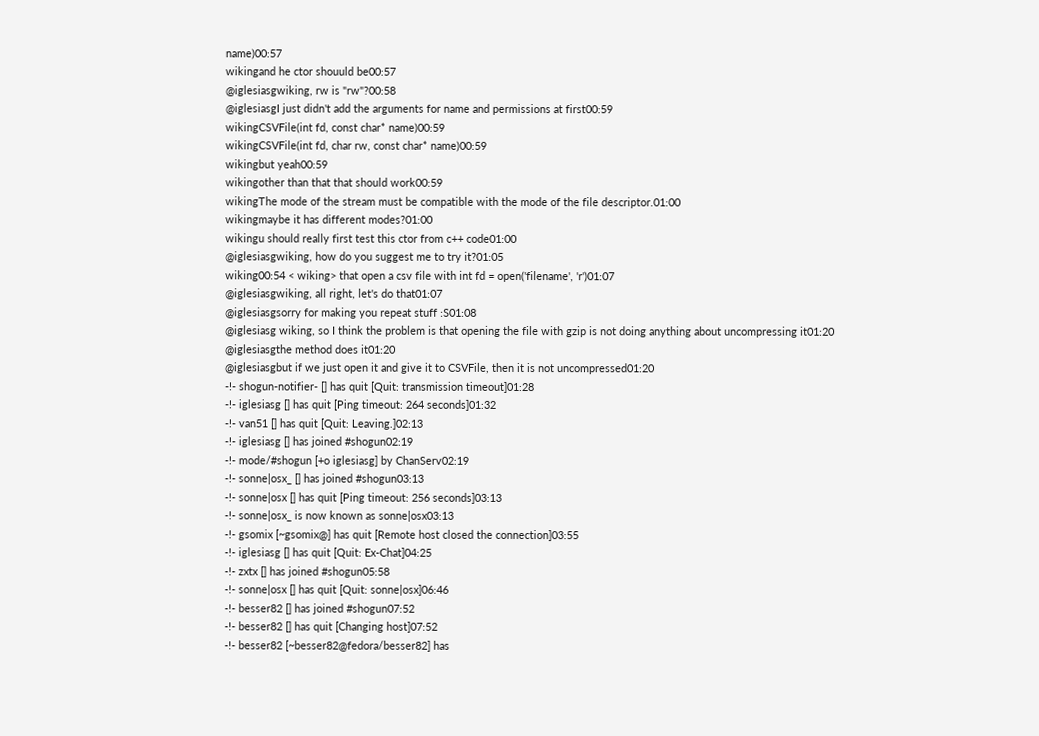name)00:57
wikingand he ctor shouuld be00:57
@iglesiasgwiking, rw is "rw"?00:58
@iglesiasgI just didn't add the arguments for name and permissions at first00:59
wikingCSVFile(int fd, const char* name)00:59
wikingCSVFile(int fd, char rw, const char* name)00:59
wikingbut yeah00:59
wikingother than that that should work00:59
wikingThe mode of the stream must be compatible with the mode of the file descriptor.01:00
wikingmaybe it has different modes?01:00
wikingu should really first test this ctor from c++ code01:00
@iglesiasgwiking, how do you suggest me to try it?01:05
wiking00:54 < wiking> that open a csv file with int fd = open('filename', 'r')01:07
@iglesiasgwiking, all right, let's do that01:07
@iglesiasgsorry for making you repeat stuff :S01:08
@iglesiasg wiking, so I think the problem is that opening the file with gzip is not doing anything about uncompressing it01:20
@iglesiasgthe method does it01:20
@iglesiasgbut if we just open it and give it to CSVFile, then it is not uncompressed01:20
-!- shogun-notifier- [] has quit [Quit: transmission timeout]01:28
-!- iglesiasg [] has quit [Ping timeout: 264 seconds]01:32
-!- van51 [] has quit [Quit: Leaving.]02:13
-!- iglesiasg [] has joined #shogun02:19
-!- mode/#shogun [+o iglesiasg] by ChanServ02:19
-!- sonne|osx_ [] has joined #shogun03:13
-!- sonne|osx [] has quit [Ping timeout: 256 seconds]03:13
-!- sonne|osx_ is now known as sonne|osx03:13
-!- gsomix [~gsomix@] has quit [Remote host closed the connection]03:55
-!- iglesiasg [] has quit [Quit: Ex-Chat]04:25
-!- zxtx [] has joined #shogun05:58
-!- sonne|osx [] has quit [Quit: sonne|osx]06:46
-!- besser82 [] has joined #shogun07:52
-!- besser82 [] has quit [Changing host]07:52
-!- besser82 [~besser82@fedora/besser82] has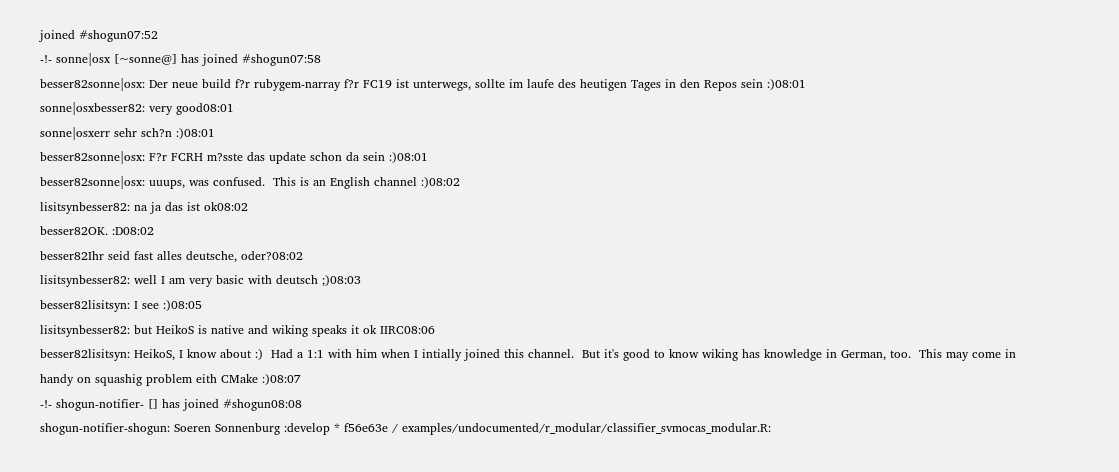joined #shogun07:52
-!- sonne|osx [~sonne@] has joined #shogun07:58
besser82sonne|osx: Der neue build f?r rubygem-narray f?r FC19 ist unterwegs, sollte im laufe des heutigen Tages in den Repos sein :)08:01
sonne|osxbesser82: very good08:01
sonne|osxerr sehr sch?n :)08:01
besser82sonne|osx: F?r FCRH m?sste das update schon da sein :)08:01
besser82sonne|osx: uuups, was confused.  This is an English channel :)08:02
lisitsynbesser82: na ja das ist ok08:02
besser82OK. :D08:02
besser82Ihr seid fast alles deutsche, oder?08:02
lisitsynbesser82: well I am very basic with deutsch ;)08:03
besser82lisitsyn: I see :)08:05
lisitsynbesser82: but HeikoS is native and wiking speaks it ok IIRC08:06
besser82lisitsyn: HeikoS, I know about :)  Had a 1:1 with him when I intially joined this channel.  But it's good to know wiking has knowledge in German, too.  This may come in handy on squashig problem eith CMake :)08:07
-!- shogun-notifier- [] has joined #shogun08:08
shogun-notifier-shogun: Soeren Sonnenburg :develop * f56e63e / examples/undocumented/r_modular/classifier_svmocas_modular.R: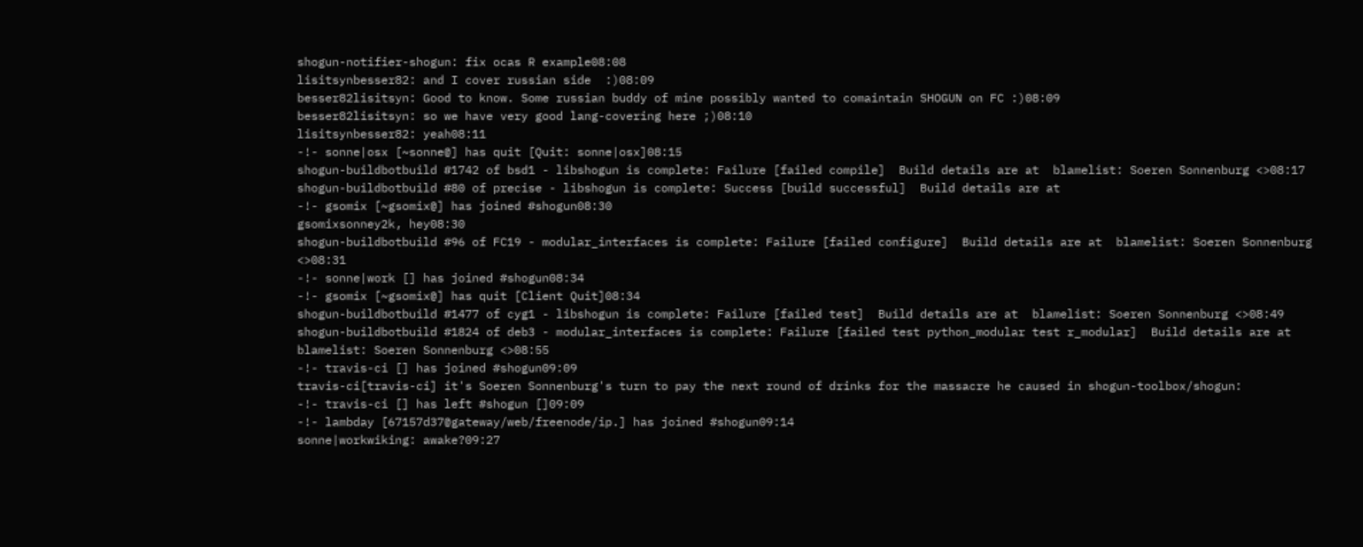shogun-notifier-shogun: fix ocas R example08:08
lisitsynbesser82: and I cover russian side  :)08:09
besser82lisitsyn: Good to know. Some russian buddy of mine possibly wanted to comaintain SHOGUN on FC :)08:09
besser82lisitsyn: so we have very good lang-covering here ;)08:10
lisitsynbesser82: yeah08:11
-!- sonne|osx [~sonne@] has quit [Quit: sonne|osx]08:15
shogun-buildbotbuild #1742 of bsd1 - libshogun is complete: Failure [failed compile]  Build details are at  blamelist: Soeren Sonnenburg <>08:17
shogun-buildbotbuild #80 of precise - libshogun is complete: Success [build successful]  Build details are at
-!- gsomix [~gsomix@] has joined #shogun08:30
gsomixsonney2k, hey08:30
shogun-buildbotbuild #96 of FC19 - modular_interfaces is complete: Failure [failed configure]  Build details are at  blamelist: Soeren Sonnenburg <>08:31
-!- sonne|work [] has joined #shogun08:34
-!- gsomix [~gsomix@] has quit [Client Quit]08:34
shogun-buildbotbuild #1477 of cyg1 - libshogun is complete: Failure [failed test]  Build details are at  blamelist: Soeren Sonnenburg <>08:49
shogun-buildbotbuild #1824 of deb3 - modular_interfaces is complete: Failure [failed test python_modular test r_modular]  Build details are at  blamelist: Soeren Sonnenburg <>08:55
-!- travis-ci [] has joined #shogun09:09
travis-ci[travis-ci] it's Soeren Sonnenburg's turn to pay the next round of drinks for the massacre he caused in shogun-toolbox/shogun:
-!- travis-ci [] has left #shogun []09:09
-!- lambday [67157d37@gateway/web/freenode/ip.] has joined #shogun09:14
sonne|workwiking: awake?09:27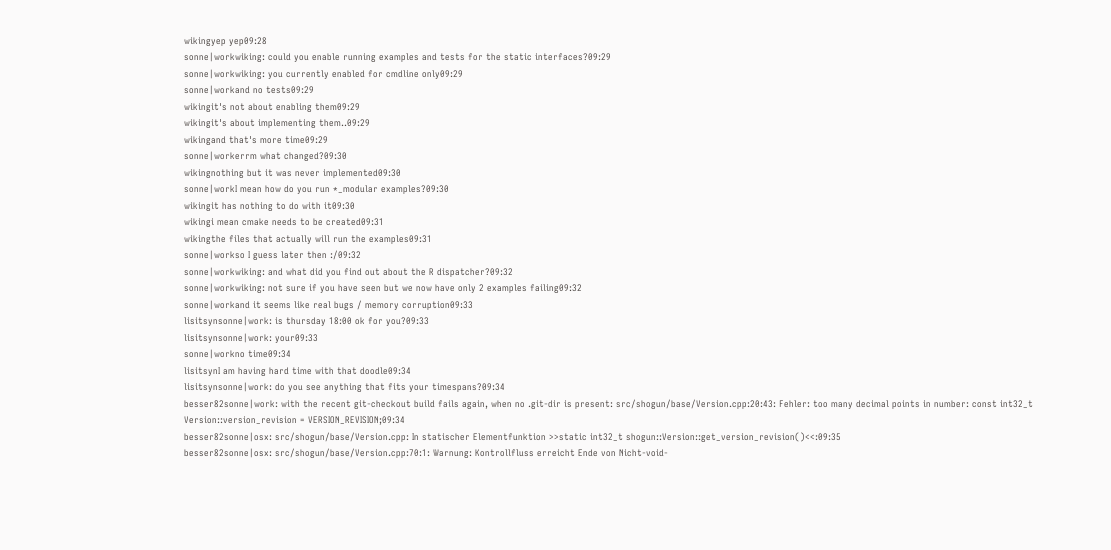wikingyep yep09:28
sonne|workwiking: could you enable running examples and tests for the static interfaces?09:29
sonne|workwiking: you currently enabled for cmdline only09:29
sonne|workand no tests09:29
wikingit's not about enabling them09:29
wikingit's about implementing them..09:29
wikingand that's more time09:29
sonne|workerrm what changed?09:30
wikingnothing but it was never implemented09:30
sonne|workI mean how do you run *_modular examples?09:30
wikingit has nothing to do with it09:30
wikingi mean cmake needs to be created09:31
wikingthe files that actually will run the examples09:31
sonne|workso I guess later then :/09:32
sonne|workwiking: and what did you find out about the R dispatcher?09:32
sonne|workwiking: not sure if you have seen but we now have only 2 examples failing09:32
sonne|workand it seems like real bugs / memory corruption09:33
lisitsynsonne|work: is thursday 18:00 ok for you?09:33
lisitsynsonne|work: your09:33
sonne|workno time09:34
lisitsynI am having hard time with that doodle09:34
lisitsynsonne|work: do you see anything that fits your timespans?09:34
besser82sonne|work: with the recent git-checkout build fails again, when no .git-dir is present: src/shogun/base/Version.cpp:20:43: Fehler: too many decimal points in number: const int32_t Version::version_revision = VERSION_REVISION;09:34
besser82sonne|osx: src/shogun/base/Version.cpp: In statischer Elementfunktion >>static int32_t shogun::Version::get_version_revision()<<:09:35
besser82sonne|osx: src/shogun/base/Version.cpp:70:1: Warnung: Kontrollfluss erreicht Ende von Nicht-void-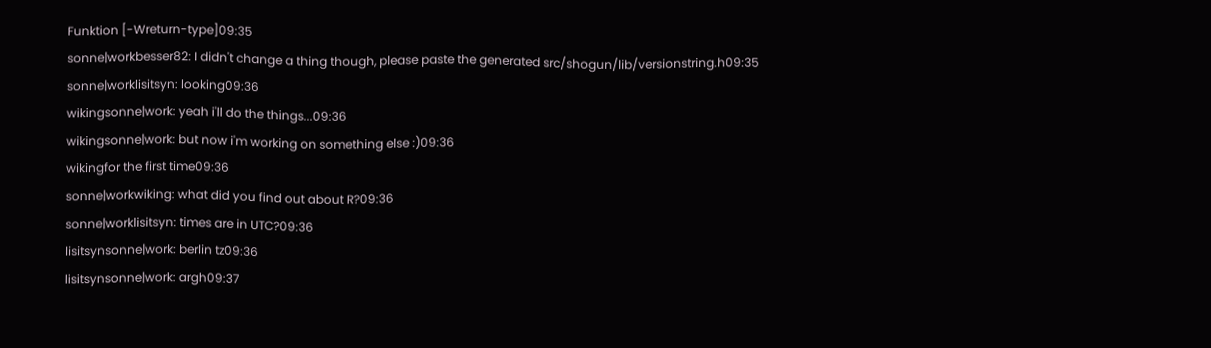Funktion [-Wreturn-type]09:35
sonne|workbesser82: I didn't change a thing though, please paste the generated src/shogun/lib/versionstring.h09:35
sonne|worklisitsyn: looking09:36
wikingsonne|work: yeah i'll do the things...09:36
wikingsonne|work: but now i'm working on something else :)09:36
wikingfor the first time09:36
sonne|workwiking: what did you find out about R?09:36
sonne|worklisitsyn: times are in UTC?09:36
lisitsynsonne|work: berlin tz09:36
lisitsynsonne|work: argh09:37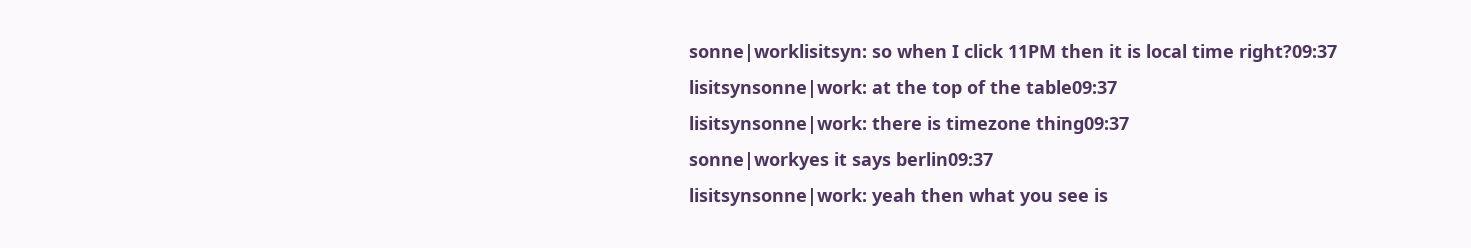sonne|worklisitsyn: so when I click 11PM then it is local time right?09:37
lisitsynsonne|work: at the top of the table09:37
lisitsynsonne|work: there is timezone thing09:37
sonne|workyes it says berlin09:37
lisitsynsonne|work: yeah then what you see is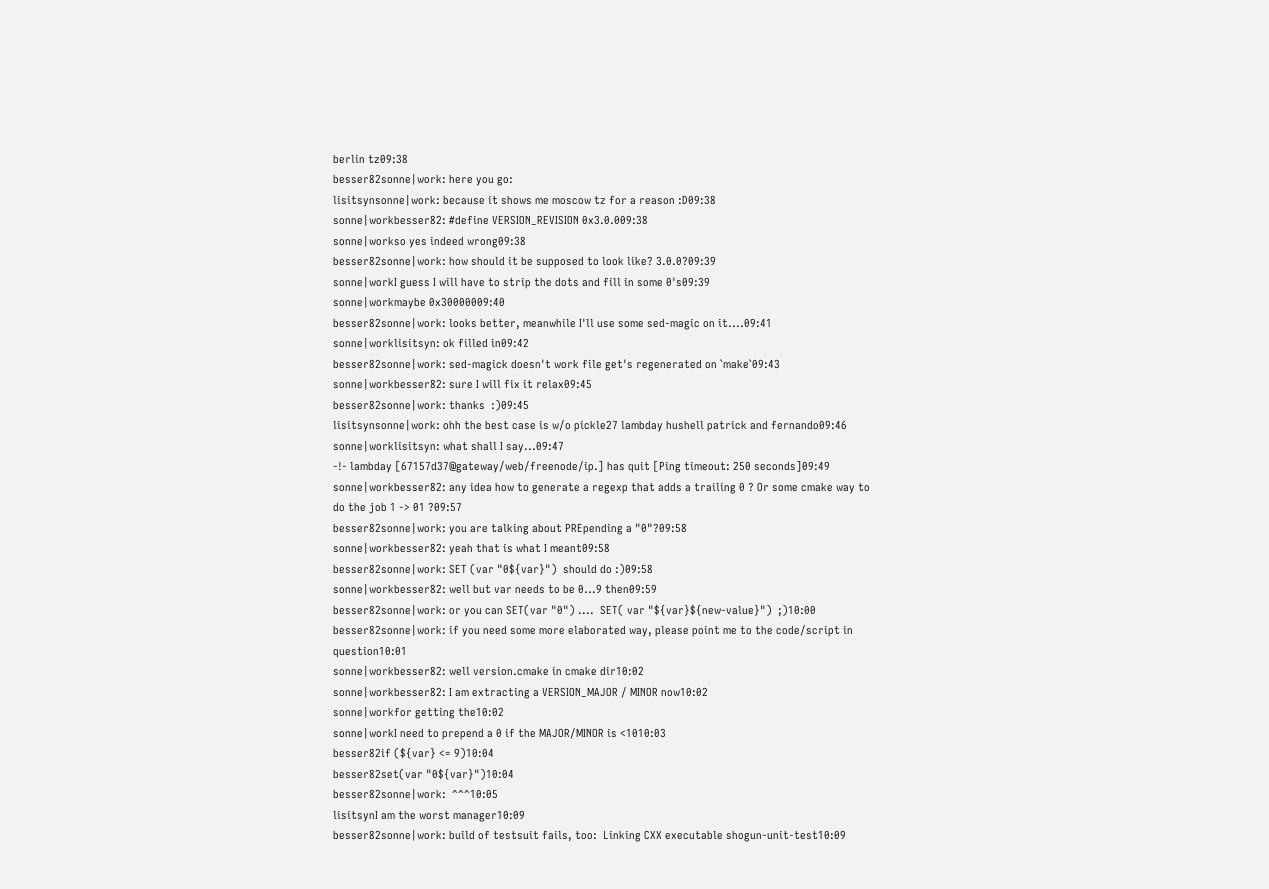berlin tz09:38
besser82sonne|work: here you go:
lisitsynsonne|work: because it shows me moscow tz for a reason :D09:38
sonne|workbesser82: #define VERSION_REVISION 0x3.0.009:38
sonne|workso yes indeed wrong09:38
besser82sonne|work: how should it be supposed to look like? 3.0.0?09:39
sonne|workI guess I will have to strip the dots and fill in some 0's09:39
sonne|workmaybe 0x30000009:40
besser82sonne|work: looks better, meanwhile I'll use some sed-magic on it....09:41
sonne|worklisitsyn: ok filled in09:42
besser82sonne|work: sed-magick doesn't work file get's regenerated on `make`09:43
sonne|workbesser82: sure I will fix it relax09:45
besser82sonne|work: thanks  :)09:45
lisitsynsonne|work: ohh the best case is w/o pickle27 lambday hushell patrick and fernando09:46
sonne|worklisitsyn: what shall I say...09:47
-!- lambday [67157d37@gateway/web/freenode/ip.] has quit [Ping timeout: 250 seconds]09:49
sonne|workbesser82: any idea how to generate a regexp that adds a trailing 0 ? Or some cmake way to do the job 1 -> 01 ?09:57
besser82sonne|work: you are talking about PREpending a "0"?09:58
sonne|workbesser82: yeah that is what I meant09:58
besser82sonne|work: SET (var "0${var}")  should do :)09:58
sonne|workbesser82: well but var needs to be 0...9 then09:59
besser82sonne|work: or you can SET(var "0") ....  SET( var "${var}${new-value}")  ;)10:00
besser82sonne|work: if you need some more elaborated way, please point me to the code/script in question10:01
sonne|workbesser82: well version.cmake in cmake dir10:02
sonne|workbesser82: I am extracting a VERSION_MAJOR / MINOR now10:02
sonne|workfor getting the10:02
sonne|workI need to prepend a 0 if the MAJOR/MINOR is <1010:03
besser82if (${var} <= 9)10:04
besser82set(var "0${var}")10:04
besser82sonne|work:  ^^^10:05
lisitsynI am the worst manager10:09
besser82sonne|work: build of testsuit fails, too:  Linking CXX executable shogun-unit-test10:09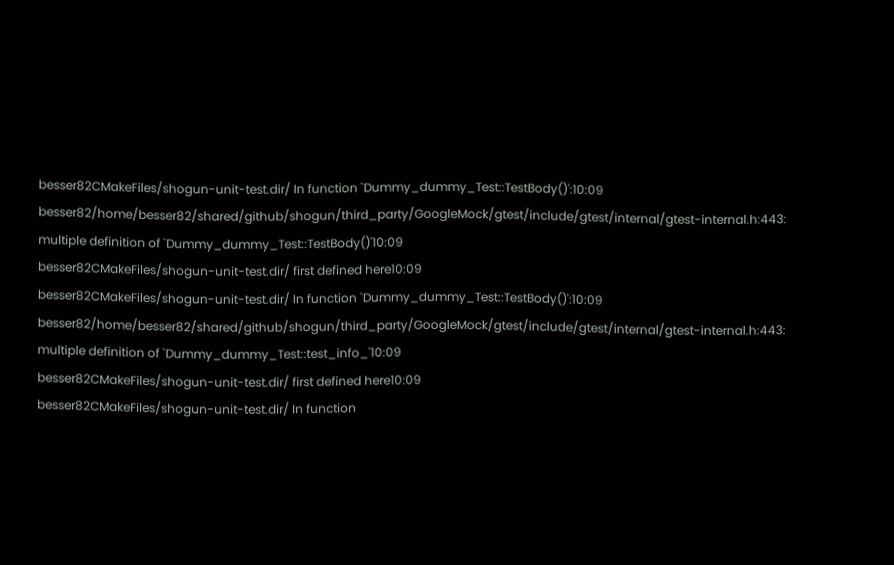besser82CMakeFiles/shogun-unit-test.dir/ In function `Dummy_dummy_Test::TestBody()':10:09
besser82/home/besser82/shared/github/shogun/third_party/GoogleMock/gtest/include/gtest/internal/gtest-internal.h:443: multiple definition of `Dummy_dummy_Test::TestBody()'10:09
besser82CMakeFiles/shogun-unit-test.dir/ first defined here10:09
besser82CMakeFiles/shogun-unit-test.dir/ In function `Dummy_dummy_Test::TestBody()':10:09
besser82/home/besser82/shared/github/shogun/third_party/GoogleMock/gtest/include/gtest/internal/gtest-internal.h:443: multiple definition of `Dummy_dummy_Test::test_info_'10:09
besser82CMakeFiles/shogun-unit-test.dir/ first defined here10:09
besser82CMakeFiles/shogun-unit-test.dir/ In function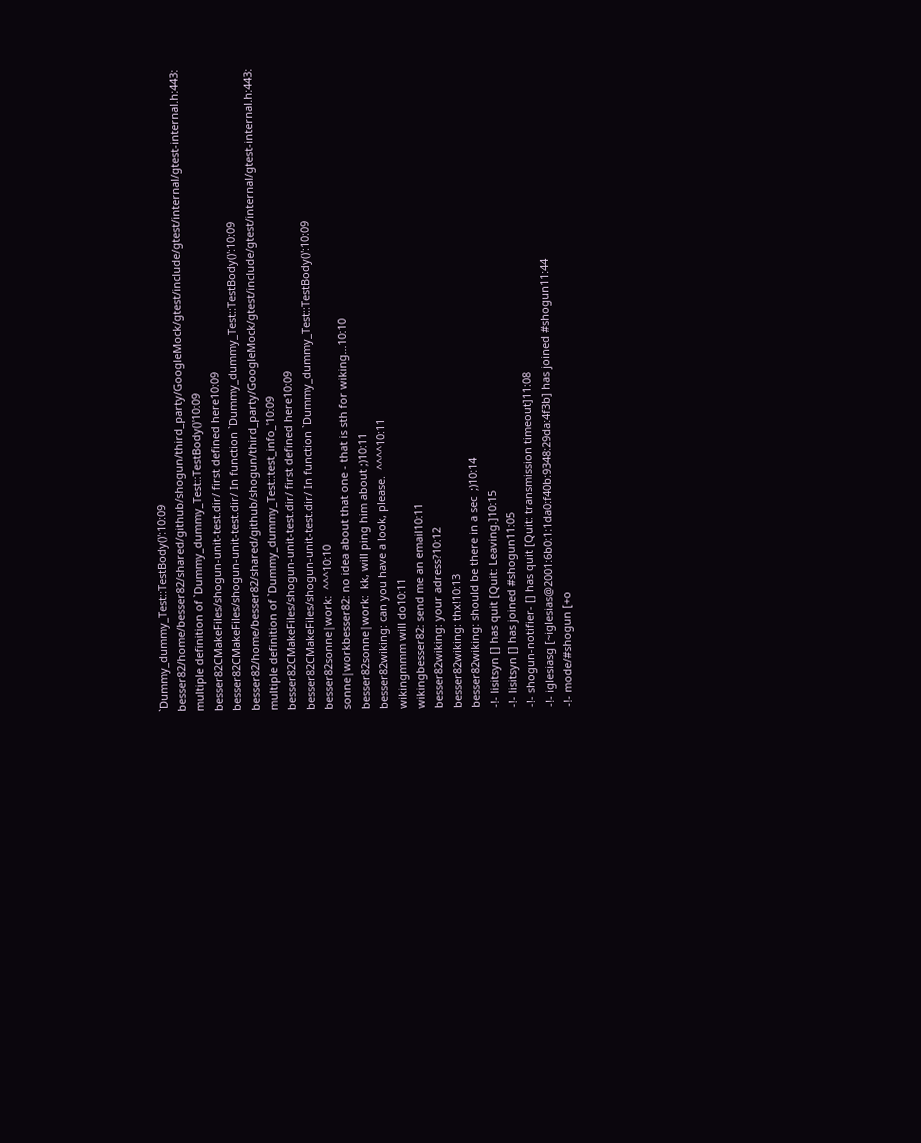`Dummy_dummy_Test::TestBody()':10:09
besser82/home/besser82/shared/github/shogun/third_party/GoogleMock/gtest/include/gtest/internal/gtest-internal.h:443: multiple definition of `Dummy_dummy_Test::TestBody()'10:09
besser82CMakeFiles/shogun-unit-test.dir/ first defined here10:09
besser82CMakeFiles/shogun-unit-test.dir/ In function `Dummy_dummy_Test::TestBody()':10:09
besser82/home/besser82/shared/github/shogun/third_party/GoogleMock/gtest/include/gtest/internal/gtest-internal.h:443: multiple definition of `Dummy_dummy_Test::test_info_'10:09
besser82CMakeFiles/shogun-unit-test.dir/ first defined here10:09
besser82CMakeFiles/shogun-unit-test.dir/ In function `Dummy_dummy_Test::TestBody()':10:09
besser82sonne|work:  ^^^10:10
sonne|workbesser82: no idea about that one - that is sth for wiking...10:10
besser82sonne|work:  kk, will ping him about ;)10:11
besser82wiking: can you have a look, please.  ^^^^10:11
wikingmmm will do10:11
wikingbesser82: send me an email10:11
besser82wiking: your adress?10:12
besser82wiking: thx!10:13
besser82wiking: should be there in a sec  ;)10:14
-!- lisitsyn [] has quit [Quit: Leaving.]10:15
-!- lisitsyn [] has joined #shogun11:05
-!- shogun-notifier- [] has quit [Quit: transmission timeout]11:08
-!- iglesiasg [~iglesias@2001:6b0:1:1da0:f40b:9348:29da:4f3b] has joined #shogun11:44
-!- mode/#shogun [+o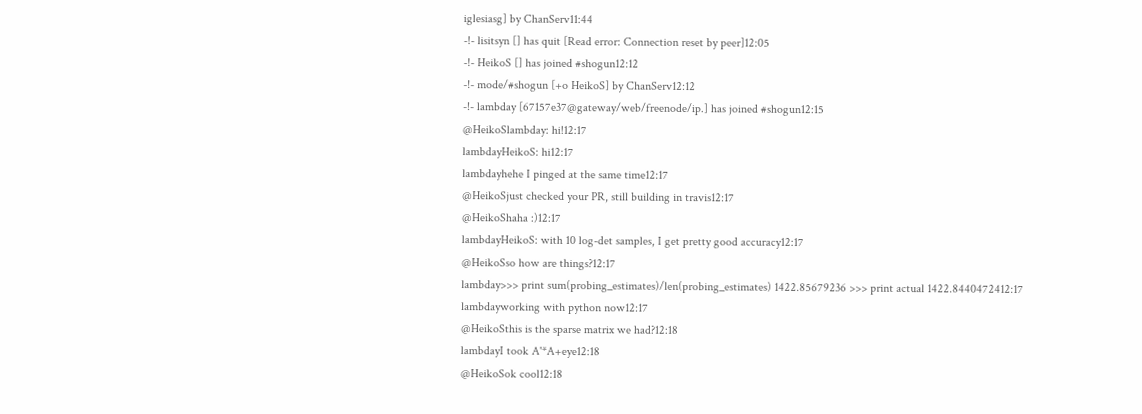iglesiasg] by ChanServ11:44
-!- lisitsyn [] has quit [Read error: Connection reset by peer]12:05
-!- HeikoS [] has joined #shogun12:12
-!- mode/#shogun [+o HeikoS] by ChanServ12:12
-!- lambday [67157e37@gateway/web/freenode/ip.] has joined #shogun12:15
@HeikoSlambday: hi!12:17
lambdayHeikoS: hi12:17
lambdayhehe I pinged at the same time12:17
@HeikoSjust checked your PR, still building in travis12:17
@HeikoShaha :)12:17
lambdayHeikoS: with 10 log-det samples, I get pretty good accuracy12:17
@HeikoSso how are things?12:17
lambday>>> print sum(probing_estimates)/len(probing_estimates) 1422.85679236 >>> print actual 1422.8440472412:17
lambdayworking with python now12:17
@HeikoSthis is the sparse matrix we had?12:18
lambdayI took A'*A+eye12:18
@HeikoSok cool12:18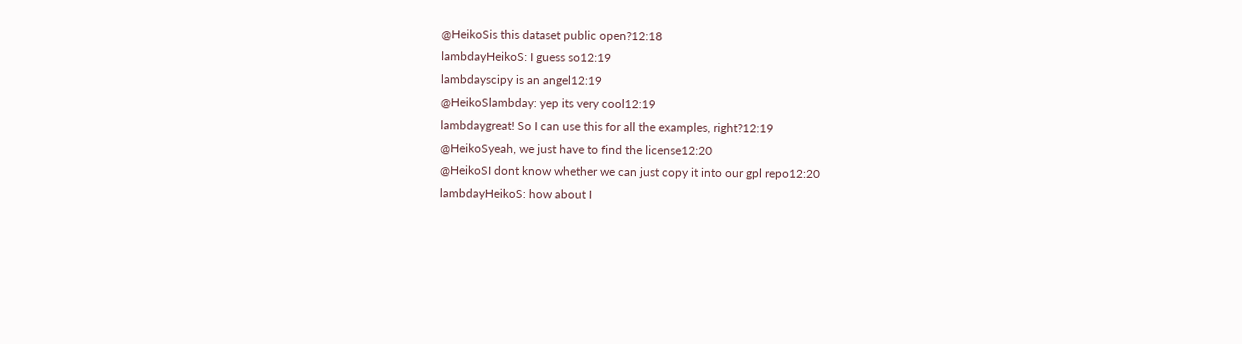@HeikoSis this dataset public open?12:18
lambdayHeikoS: I guess so12:19
lambdayscipy is an angel12:19
@HeikoSlambday: yep its very cool12:19
lambdaygreat! So I can use this for all the examples, right?12:19
@HeikoSyeah, we just have to find the license12:20
@HeikoSI dont know whether we can just copy it into our gpl repo12:20
lambdayHeikoS: how about I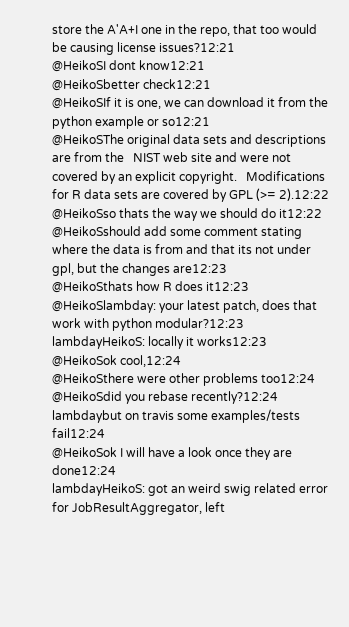store the A'A+I one in the repo, that too would be causing license issues?12:21
@HeikoSI dont know12:21
@HeikoSbetter check12:21
@HeikoSIf it is one, we can download it from the python example or so12:21
@HeikoSThe original data sets and descriptions are from the   NIST web site and were not covered by an explicit copyright.   Modifications for R data sets are covered by GPL (>= 2).12:22
@HeikoSso thats the way we should do it12:22
@HeikoSshould add some comment stating where the data is from and that its not under gpl, but the changes are12:23
@HeikoSthats how R does it12:23
@HeikoSlambday: your latest patch, does that work with python modular?12:23
lambdayHeikoS: locally it works12:23
@HeikoSok cool,12:24
@HeikoSthere were other problems too12:24
@HeikoSdid you rebase recently?12:24
lambdaybut on travis some examples/tests fail12:24
@HeikoSok I will have a look once they are done12:24
lambdayHeikoS: got an weird swig related error for JobResultAggregator, left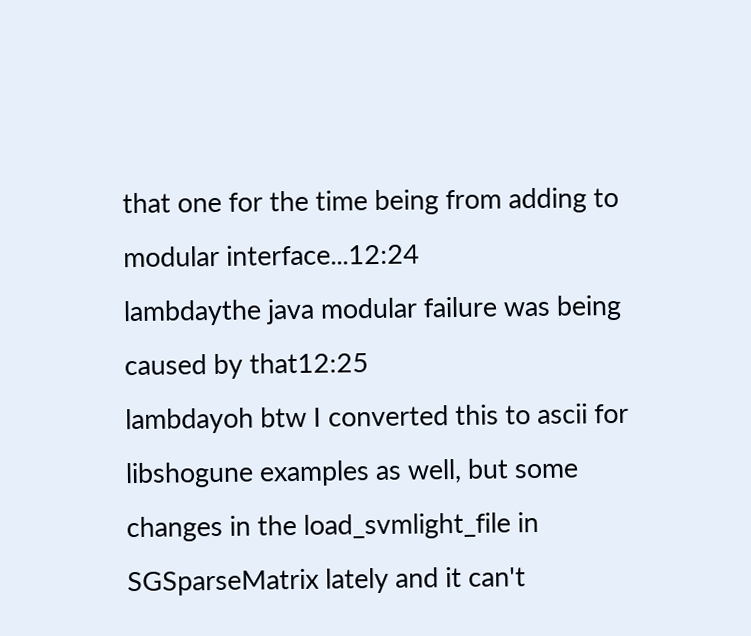that one for the time being from adding to modular interface...12:24
lambdaythe java modular failure was being caused by that12:25
lambdayoh btw I converted this to ascii for libshogune examples as well, but some changes in the load_svmlight_file in SGSparseMatrix lately and it can't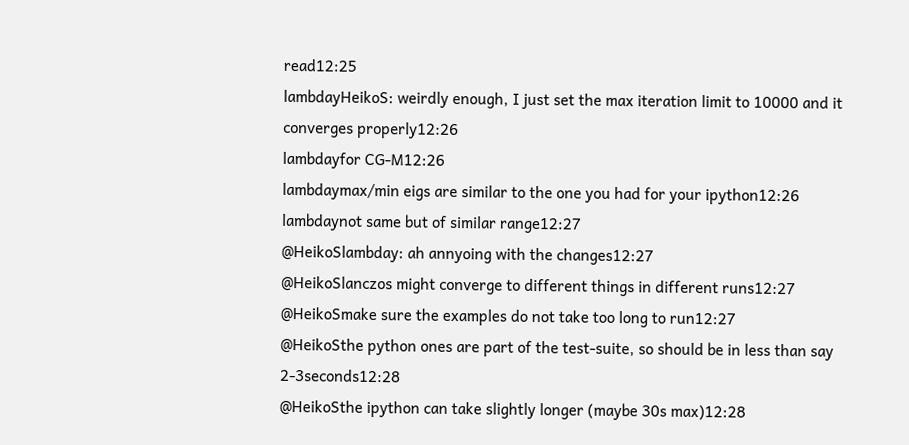read12:25
lambdayHeikoS: weirdly enough, I just set the max iteration limit to 10000 and it converges properly12:26
lambdayfor CG-M12:26
lambdaymax/min eigs are similar to the one you had for your ipython12:26
lambdaynot same but of similar range12:27
@HeikoSlambday: ah annyoing with the changes12:27
@HeikoSlanczos might converge to different things in different runs12:27
@HeikoSmake sure the examples do not take too long to run12:27
@HeikoSthe python ones are part of the test-suite, so should be in less than say 2-3seconds12:28
@HeikoSthe ipython can take slightly longer (maybe 30s max)12:28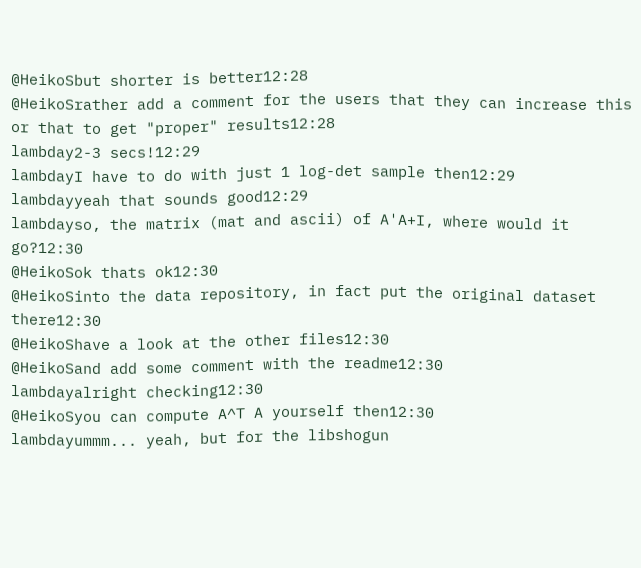@HeikoSbut shorter is better12:28
@HeikoSrather add a comment for the users that they can increase this or that to get "proper" results12:28
lambday2-3 secs!12:29
lambdayI have to do with just 1 log-det sample then12:29
lambdayyeah that sounds good12:29
lambdayso, the matrix (mat and ascii) of A'A+I, where would it go?12:30
@HeikoSok thats ok12:30
@HeikoSinto the data repository, in fact put the original dataset there12:30
@HeikoShave a look at the other files12:30
@HeikoSand add some comment with the readme12:30
lambdayalright checking12:30
@HeikoSyou can compute A^T A yourself then12:30
lambdayummm... yeah, but for the libshogun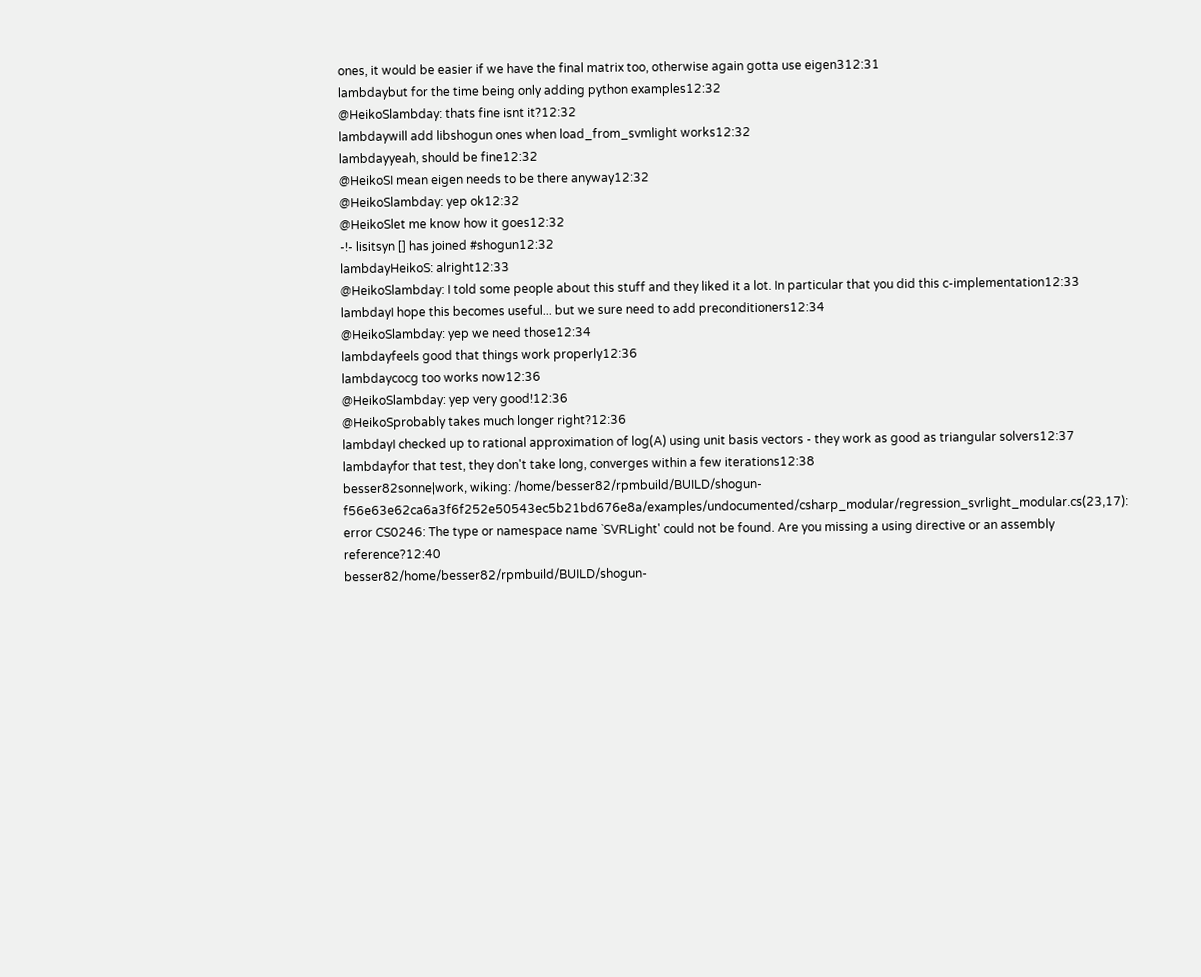ones, it would be easier if we have the final matrix too, otherwise again gotta use eigen312:31
lambdaybut for the time being only adding python examples12:32
@HeikoSlambday: thats fine isnt it?12:32
lambdaywill add libshogun ones when load_from_svmlight works12:32
lambdayyeah, should be fine12:32
@HeikoSI mean eigen needs to be there anyway12:32
@HeikoSlambday: yep ok12:32
@HeikoSlet me know how it goes12:32
-!- lisitsyn [] has joined #shogun12:32
lambdayHeikoS: alright12:33
@HeikoSlambday: I told some people about this stuff and they liked it a lot. In particular that you did this c-implementation12:33
lambdayI hope this becomes useful... but we sure need to add preconditioners12:34
@HeikoSlambday: yep we need those12:34
lambdayfeels good that things work properly12:36
lambdaycocg too works now12:36
@HeikoSlambday: yep very good!12:36
@HeikoSprobably takes much longer right?12:36
lambdayI checked up to rational approximation of log(A) using unit basis vectors - they work as good as triangular solvers12:37
lambdayfor that test, they don't take long, converges within a few iterations12:38
besser82sonne|work, wiking: /home/besser82/rpmbuild/BUILD/shogun-f56e63e62ca6a3f6f252e50543ec5b21bd676e8a/examples/undocumented/csharp_modular/regression_svrlight_modular.cs(23,17): error CS0246: The type or namespace name `SVRLight' could not be found. Are you missing a using directive or an assembly reference?12:40
besser82/home/besser82/rpmbuild/BUILD/shogun-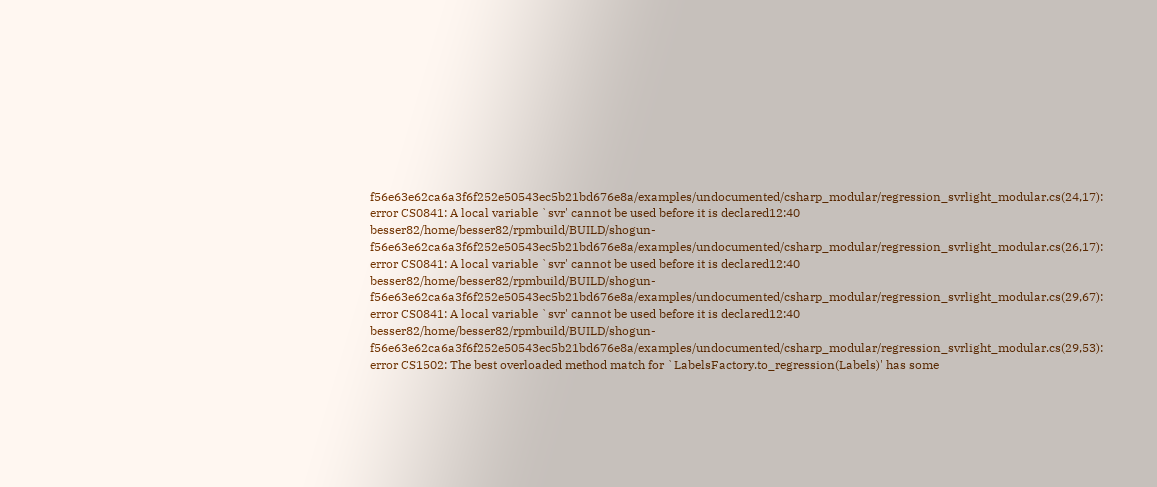f56e63e62ca6a3f6f252e50543ec5b21bd676e8a/examples/undocumented/csharp_modular/regression_svrlight_modular.cs(24,17): error CS0841: A local variable `svr' cannot be used before it is declared12:40
besser82/home/besser82/rpmbuild/BUILD/shogun-f56e63e62ca6a3f6f252e50543ec5b21bd676e8a/examples/undocumented/csharp_modular/regression_svrlight_modular.cs(26,17): error CS0841: A local variable `svr' cannot be used before it is declared12:40
besser82/home/besser82/rpmbuild/BUILD/shogun-f56e63e62ca6a3f6f252e50543ec5b21bd676e8a/examples/undocumented/csharp_modular/regression_svrlight_modular.cs(29,67): error CS0841: A local variable `svr' cannot be used before it is declared12:40
besser82/home/besser82/rpmbuild/BUILD/shogun-f56e63e62ca6a3f6f252e50543ec5b21bd676e8a/examples/undocumented/csharp_modular/regression_svrlight_modular.cs(29,53): error CS1502: The best overloaded method match for `LabelsFactory.to_regression(Labels)' has some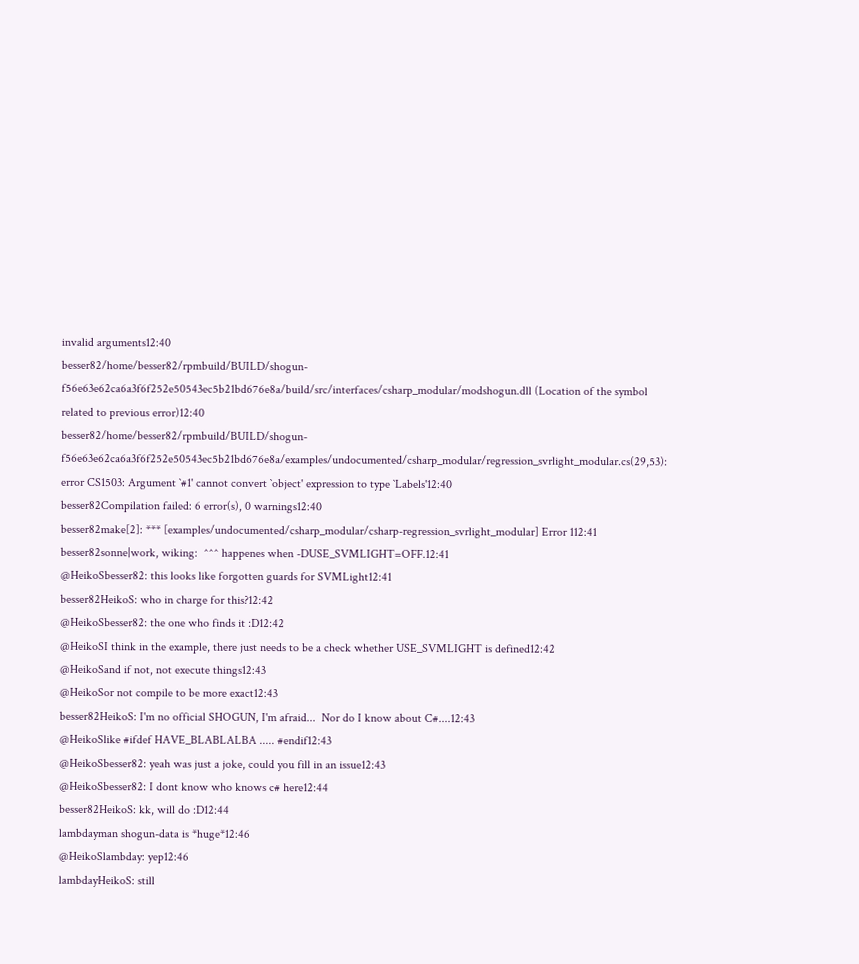invalid arguments12:40
besser82/home/besser82/rpmbuild/BUILD/shogun-f56e63e62ca6a3f6f252e50543ec5b21bd676e8a/build/src/interfaces/csharp_modular/modshogun.dll (Location of the symbol related to previous error)12:40
besser82/home/besser82/rpmbuild/BUILD/shogun-f56e63e62ca6a3f6f252e50543ec5b21bd676e8a/examples/undocumented/csharp_modular/regression_svrlight_modular.cs(29,53): error CS1503: Argument `#1' cannot convert `object' expression to type `Labels'12:40
besser82Compilation failed: 6 error(s), 0 warnings12:40
besser82make[2]: *** [examples/undocumented/csharp_modular/csharp-regression_svrlight_modular] Error 112:41
besser82sonne|work, wiking:  ^^^ happenes when -DUSE_SVMLIGHT=OFF.12:41
@HeikoSbesser82: this looks like forgotten guards for SVMLight12:41
besser82HeikoS: who in charge for this?12:42
@HeikoSbesser82: the one who finds it :D12:42
@HeikoSI think in the example, there just needs to be a check whether USE_SVMLIGHT is defined12:42
@HeikoSand if not, not execute things12:43
@HeikoSor not compile to be more exact12:43
besser82HeikoS: I'm no official SHOGUN, I'm afraid...  Nor do I know about C#....12:43
@HeikoSlike #ifdef HAVE_BLABLALBA ..... #endif12:43
@HeikoSbesser82: yeah was just a joke, could you fill in an issue12:43
@HeikoSbesser82: I dont know who knows c# here12:44
besser82HeikoS: kk, will do :D12:44
lambdayman shogun-data is *huge*12:46
@HeikoSlambday: yep12:46
lambdayHeikoS: still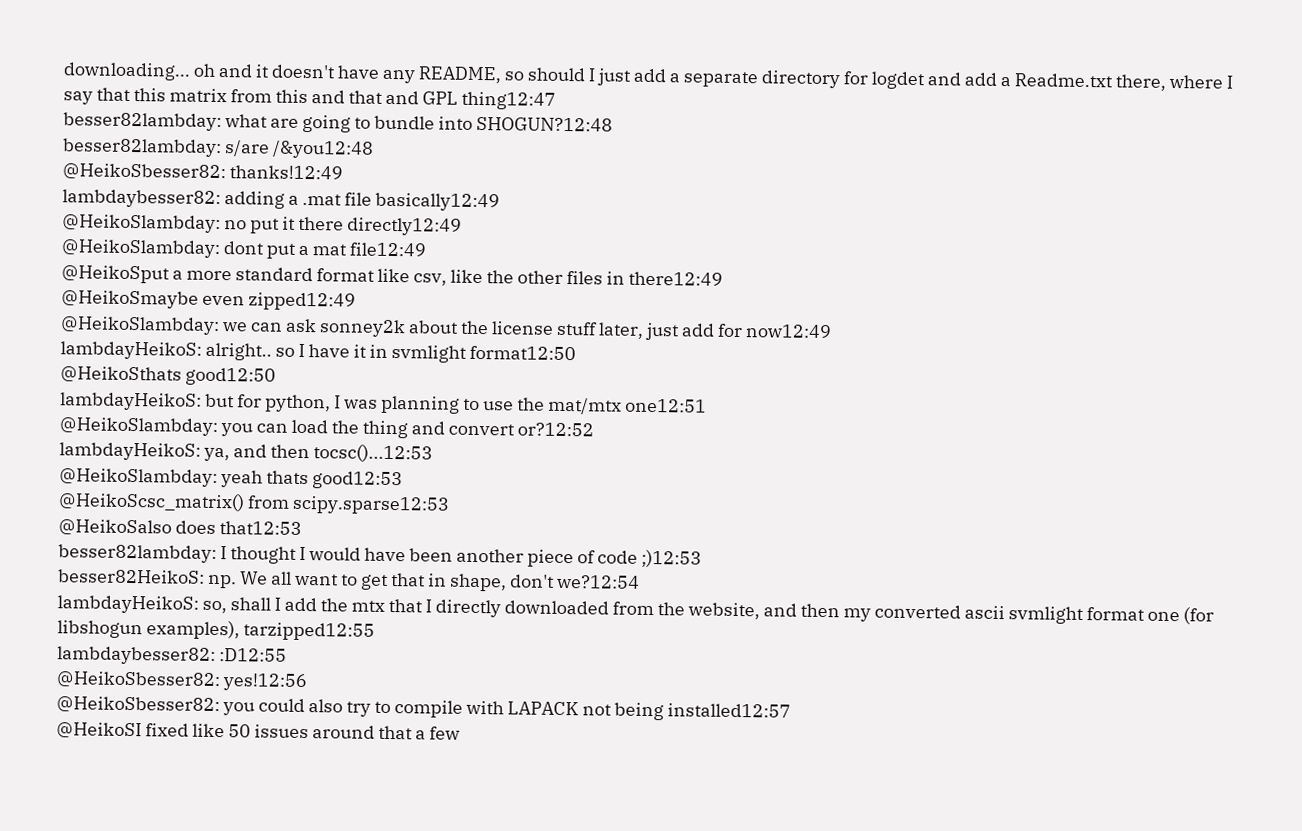downloading... oh and it doesn't have any README, so should I just add a separate directory for logdet and add a Readme.txt there, where I say that this matrix from this and that and GPL thing12:47
besser82lambday: what are going to bundle into SHOGUN?12:48
besser82lambday: s/are /&you12:48
@HeikoSbesser82: thanks!12:49
lambdaybesser82: adding a .mat file basically12:49
@HeikoSlambday: no put it there directly12:49
@HeikoSlambday: dont put a mat file12:49
@HeikoSput a more standard format like csv, like the other files in there12:49
@HeikoSmaybe even zipped12:49
@HeikoSlambday: we can ask sonney2k about the license stuff later, just add for now12:49
lambdayHeikoS: alright.. so I have it in svmlight format12:50
@HeikoSthats good12:50
lambdayHeikoS: but for python, I was planning to use the mat/mtx one12:51
@HeikoSlambday: you can load the thing and convert or?12:52
lambdayHeikoS: ya, and then tocsc()...12:53
@HeikoSlambday: yeah thats good12:53
@HeikoScsc_matrix() from scipy.sparse12:53
@HeikoSalso does that12:53
besser82lambday: I thought I would have been another piece of code ;)12:53
besser82HeikoS: np. We all want to get that in shape, don't we?12:54
lambdayHeikoS: so, shall I add the mtx that I directly downloaded from the website, and then my converted ascii svmlight format one (for libshogun examples), tarzipped12:55
lambdaybesser82: :D12:55
@HeikoSbesser82: yes!12:56
@HeikoSbesser82: you could also try to compile with LAPACK not being installed12:57
@HeikoSI fixed like 50 issues around that a few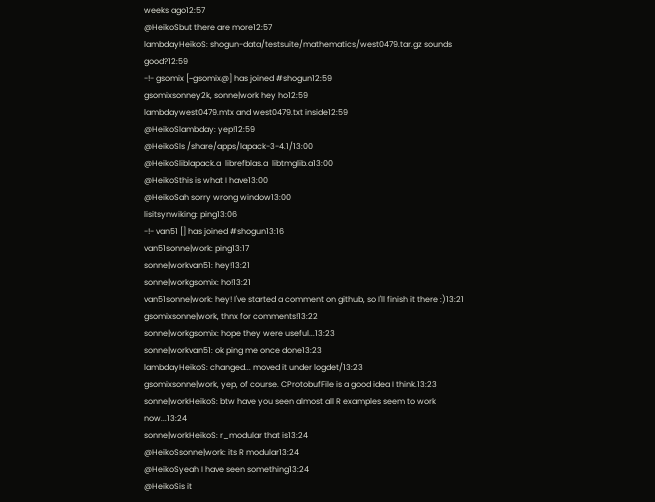weeks ago12:57
@HeikoSbut there are more12:57
lambdayHeikoS: shogun-data/testsuite/mathematics/west0479.tar.gz sounds good?12:59
-!- gsomix [~gsomix@] has joined #shogun12:59
gsomixsonney2k, sonne|work hey ho12:59
lambdaywest0479.mtx and west0479.txt inside12:59
@HeikoSlambday: yep!12:59
@HeikoSls /share/apps/lapack-3-4.1/13:00
@HeikoSliblapack.a  librefblas.a  libtmglib.a13:00
@HeikoSthis is what I have13:00
@HeikoSah sorry wrong window13:00
lisitsynwiking: ping13:06
-!- van51 [] has joined #shogun13:16
van51sonne|work: ping13:17
sonne|workvan51: hey!13:21
sonne|workgsomix: ho!13:21
van51sonne|work: hey! I've started a comment on github, so I'll finish it there :)13:21
gsomixsonne|work, thnx for comments!13:22
sonne|workgsomix: hope they were useful...13:23
sonne|workvan51: ok ping me once done13:23
lambdayHeikoS: changed... moved it under logdet/13:23
gsomixsonne|work, yep, of course. CProtobufFile is a good idea I think.13:23
sonne|workHeikoS: btw have you seen almost all R examples seem to work now...13:24
sonne|workHeikoS: r_modular that is13:24
@HeikoSsonne|work: its R modular13:24
@HeikoSyeah I have seen something13:24
@HeikoSis it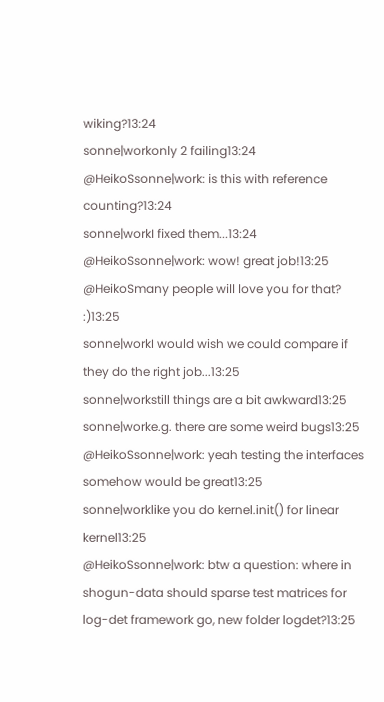wiking?13:24
sonne|workonly 2 failing13:24
@HeikoSsonne|work: is this with reference counting?13:24
sonne|workI fixed them...13:24
@HeikoSsonne|work: wow! great job!13:25
@HeikoSmany people will love you for that? :)13:25
sonne|workI would wish we could compare if they do the right job...13:25
sonne|workstill things are a bit awkward13:25
sonne|worke.g. there are some weird bugs13:25
@HeikoSsonne|work: yeah testing the interfaces somehow would be great13:25
sonne|worklike you do kernel.init() for linear kernel13:25
@HeikoSsonne|work: btw a question: where in shogun-data should sparse test matrices for log-det framework go, new folder logdet?13:25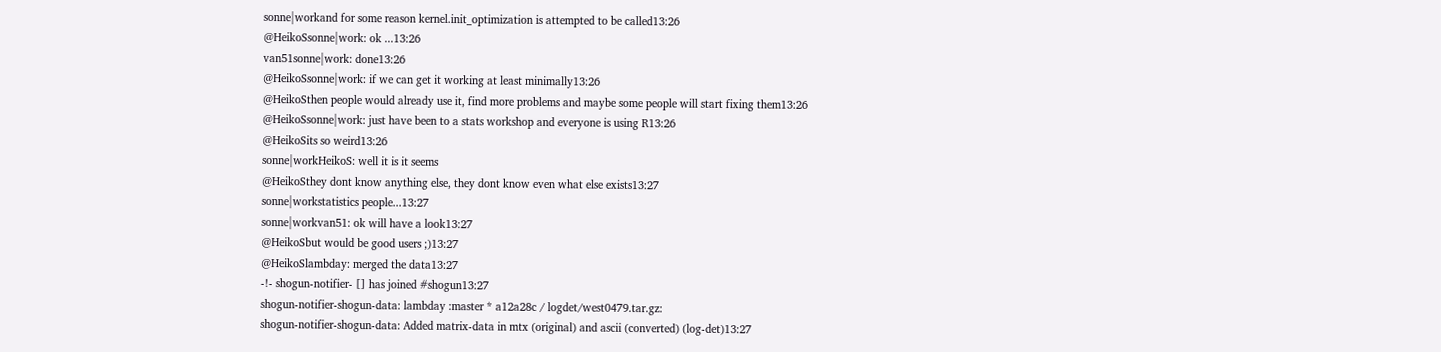sonne|workand for some reason kernel.init_optimization is attempted to be called13:26
@HeikoSsonne|work: ok ...13:26
van51sonne|work: done13:26
@HeikoSsonne|work: if we can get it working at least minimally13:26
@HeikoSthen people would already use it, find more problems and maybe some people will start fixing them13:26
@HeikoSsonne|work: just have been to a stats workshop and everyone is using R13:26
@HeikoSits so weird13:26
sonne|workHeikoS: well it is it seems
@HeikoSthey dont know anything else, they dont know even what else exists13:27
sonne|workstatistics people...13:27
sonne|workvan51: ok will have a look13:27
@HeikoSbut would be good users ;)13:27
@HeikoSlambday: merged the data13:27
-!- shogun-notifier- [] has joined #shogun13:27
shogun-notifier-shogun-data: lambday :master * a12a28c / logdet/west0479.tar.gz:
shogun-notifier-shogun-data: Added matrix-data in mtx (original) and ascii (converted) (log-det)13:27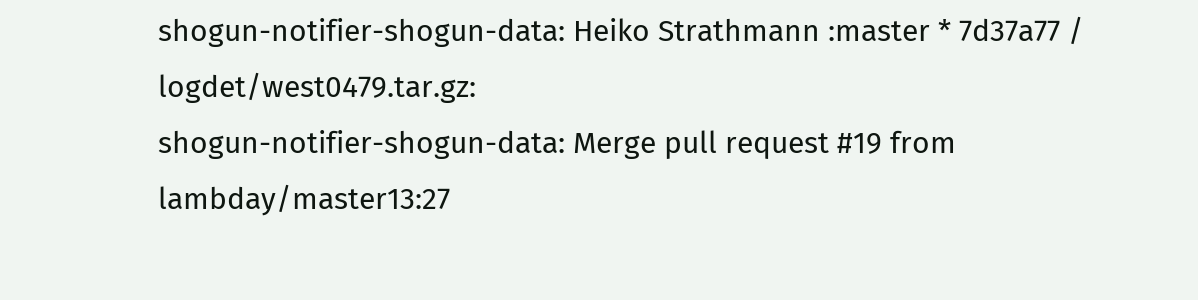shogun-notifier-shogun-data: Heiko Strathmann :master * 7d37a77 / logdet/west0479.tar.gz:
shogun-notifier-shogun-data: Merge pull request #19 from lambday/master13:27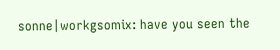sonne|workgsomix: have you seen the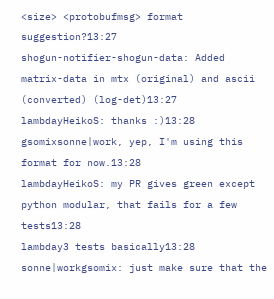<size> <protobufmsg> format suggestion?13:27
shogun-notifier-shogun-data: Added matrix-data in mtx (original) and ascii (converted) (log-det)13:27
lambdayHeikoS: thanks :)13:28
gsomixsonne|work, yep, I'm using this format for now.13:28
lambdayHeikoS: my PR gives green except python modular, that fails for a few tests13:28
lambday3 tests basically13:28
sonne|workgsomix: just make sure that the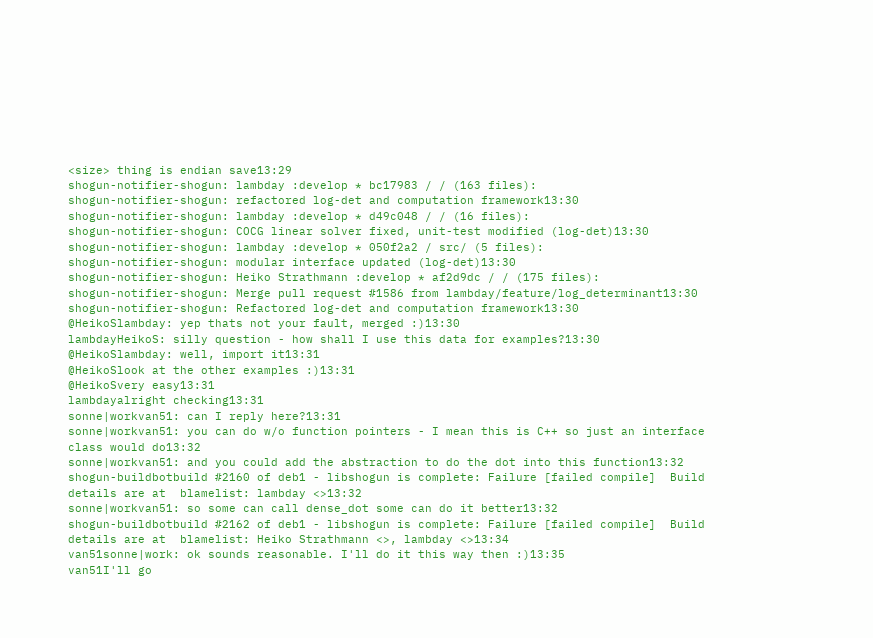<size> thing is endian save13:29
shogun-notifier-shogun: lambday :develop * bc17983 / / (163 files):
shogun-notifier-shogun: refactored log-det and computation framework13:30
shogun-notifier-shogun: lambday :develop * d49c048 / / (16 files):
shogun-notifier-shogun: COCG linear solver fixed, unit-test modified (log-det)13:30
shogun-notifier-shogun: lambday :develop * 050f2a2 / src/ (5 files):
shogun-notifier-shogun: modular interface updated (log-det)13:30
shogun-notifier-shogun: Heiko Strathmann :develop * af2d9dc / / (175 files):
shogun-notifier-shogun: Merge pull request #1586 from lambday/feature/log_determinant13:30
shogun-notifier-shogun: Refactored log-det and computation framework13:30
@HeikoSlambday: yep thats not your fault, merged :)13:30
lambdayHeikoS: silly question - how shall I use this data for examples?13:30
@HeikoSlambday: well, import it13:31
@HeikoSlook at the other examples :)13:31
@HeikoSvery easy13:31
lambdayalright checking13:31
sonne|workvan51: can I reply here?13:31
sonne|workvan51: you can do w/o function pointers - I mean this is C++ so just an interface class would do13:32
sonne|workvan51: and you could add the abstraction to do the dot into this function13:32
shogun-buildbotbuild #2160 of deb1 - libshogun is complete: Failure [failed compile]  Build details are at  blamelist: lambday <>13:32
sonne|workvan51: so some can call dense_dot some can do it better13:32
shogun-buildbotbuild #2162 of deb1 - libshogun is complete: Failure [failed compile]  Build details are at  blamelist: Heiko Strathmann <>, lambday <>13:34
van51sonne|work: ok sounds reasonable. I'll do it this way then :)13:35
van51I'll go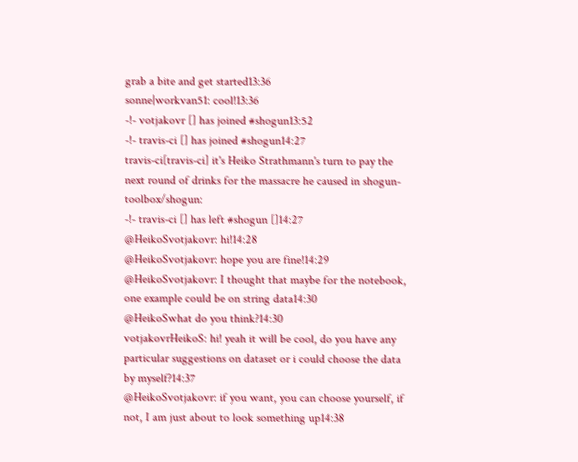grab a bite and get started13:36
sonne|workvan51: cool!13:36
-!- votjakovr [] has joined #shogun13:52
-!- travis-ci [] has joined #shogun14:27
travis-ci[travis-ci] it's Heiko Strathmann's turn to pay the next round of drinks for the massacre he caused in shogun-toolbox/shogun:
-!- travis-ci [] has left #shogun []14:27
@HeikoSvotjakovr: hi!14:28
@HeikoSvotjakovr: hope you are fine!14:29
@HeikoSvotjakovr: I thought that maybe for the notebook, one example could be on string data14:30
@HeikoSwhat do you think?14:30
votjakovrHeikoS: hi! yeah it will be cool, do you have any particular suggestions on dataset or i could choose the data by myself?14:37
@HeikoSvotjakovr: if you want, you can choose yourself, if not, I am just about to look something up14:38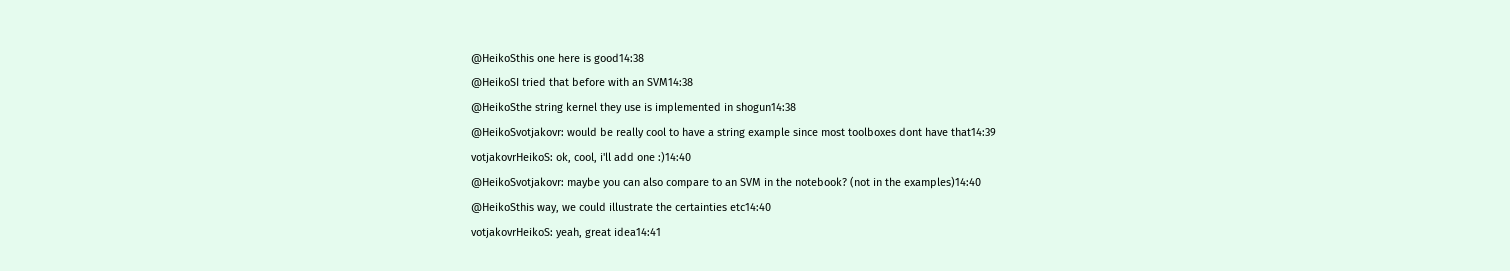@HeikoSthis one here is good14:38
@HeikoSI tried that before with an SVM14:38
@HeikoSthe string kernel they use is implemented in shogun14:38
@HeikoSvotjakovr: would be really cool to have a string example since most toolboxes dont have that14:39
votjakovrHeikoS: ok, cool, i'll add one :)14:40
@HeikoSvotjakovr: maybe you can also compare to an SVM in the notebook? (not in the examples)14:40
@HeikoSthis way, we could illustrate the certainties etc14:40
votjakovrHeikoS: yeah, great idea14:41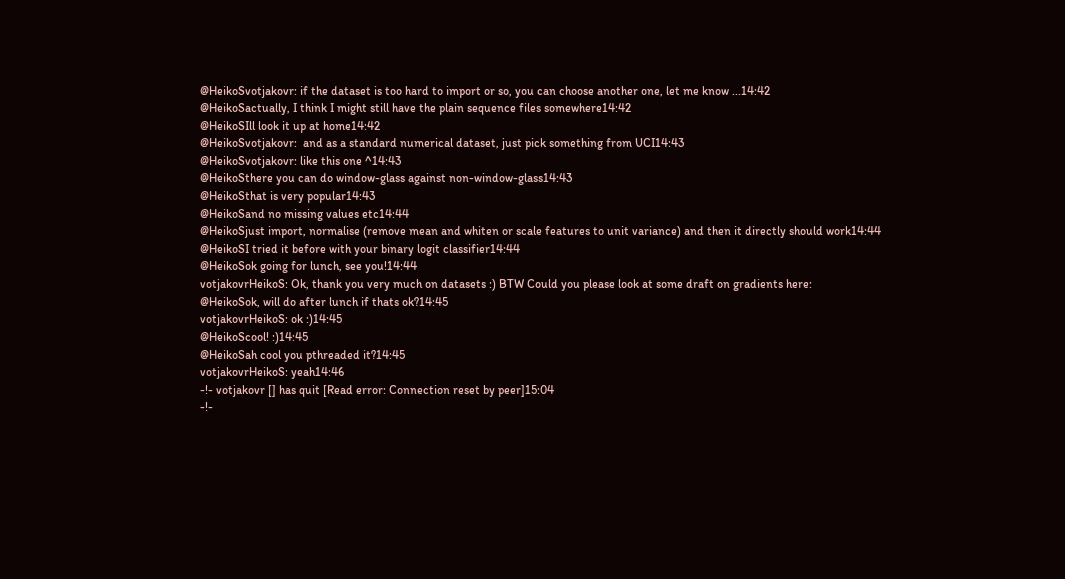@HeikoSvotjakovr: if the dataset is too hard to import or so, you can choose another one, let me know ...14:42
@HeikoSactually, I think I might still have the plain sequence files somewhere14:42
@HeikoSIll look it up at home14:42
@HeikoSvotjakovr:  and as a standard numerical dataset, just pick something from UCI14:43
@HeikoSvotjakovr: like this one ^14:43
@HeikoSthere you can do window-glass against non-window-glass14:43
@HeikoSthat is very popular14:43
@HeikoSand no missing values etc14:44
@HeikoSjust import, normalise (remove mean and whiten or scale features to unit variance) and then it directly should work14:44
@HeikoSI tried it before with your binary logit classifier14:44
@HeikoSok going for lunch, see you!14:44
votjakovrHeikoS: Ok, thank you very much on datasets :) BTW Could you please look at some draft on gradients here:
@HeikoSok, will do after lunch if thats ok?14:45
votjakovrHeikoS: ok :)14:45
@HeikoScool! :)14:45
@HeikoSah cool you pthreaded it?14:45
votjakovrHeikoS: yeah14:46
-!- votjakovr [] has quit [Read error: Connection reset by peer]15:04
-!-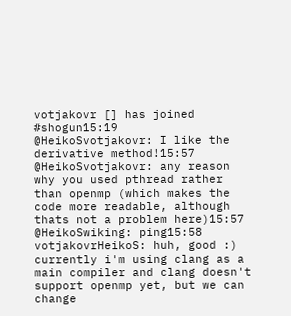votjakovr [] has joined #shogun15:19
@HeikoSvotjakovr: I like the derivative method!15:57
@HeikoSvotjakovr: any reason why you used pthread rather than openmp (which makes the code more readable, although thats not a problem here)15:57
@HeikoSwiking: ping15:58
votjakovrHeikoS: huh, good :) currently i'm using clang as a main compiler and clang doesn't support openmp yet, but we can change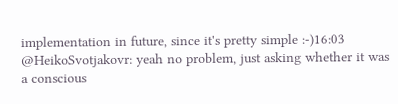implementation in future, since it's pretty simple :-)16:03
@HeikoSvotjakovr: yeah no problem, just asking whether it was a conscious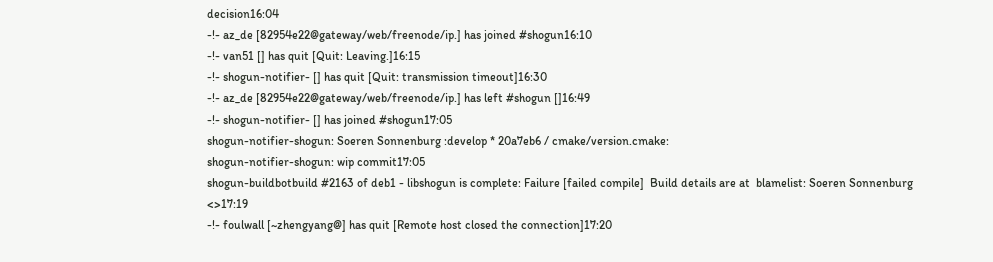decision16:04
-!- az_de [82954e22@gateway/web/freenode/ip.] has joined #shogun16:10
-!- van51 [] has quit [Quit: Leaving.]16:15
-!- shogun-notifier- [] has quit [Quit: transmission timeout]16:30
-!- az_de [82954e22@gateway/web/freenode/ip.] has left #shogun []16:49
-!- shogun-notifier- [] has joined #shogun17:05
shogun-notifier-shogun: Soeren Sonnenburg :develop * 20a7eb6 / cmake/version.cmake:
shogun-notifier-shogun: wip commit17:05
shogun-buildbotbuild #2163 of deb1 - libshogun is complete: Failure [failed compile]  Build details are at  blamelist: Soeren Sonnenburg <>17:19
-!- foulwall [~zhengyang@] has quit [Remote host closed the connection]17:20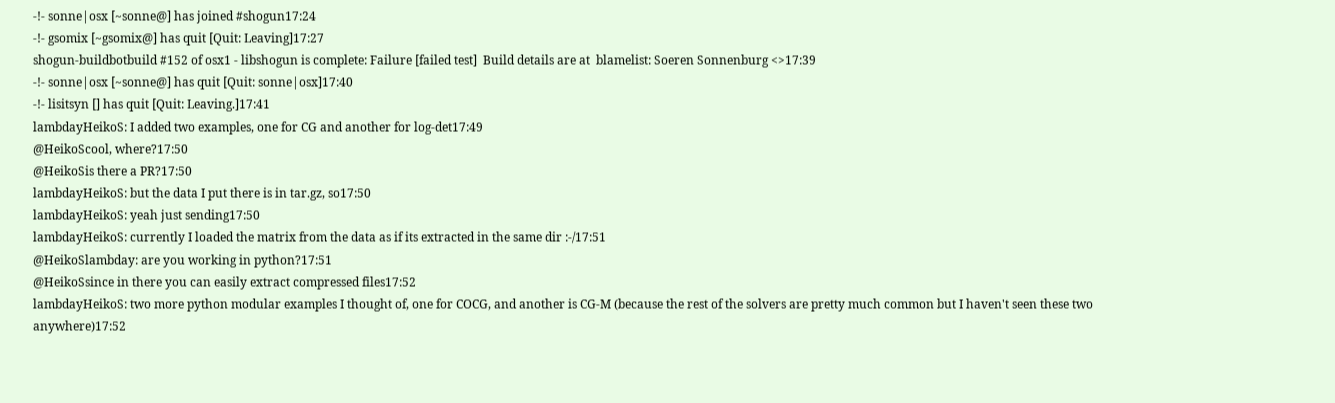-!- sonne|osx [~sonne@] has joined #shogun17:24
-!- gsomix [~gsomix@] has quit [Quit: Leaving]17:27
shogun-buildbotbuild #152 of osx1 - libshogun is complete: Failure [failed test]  Build details are at  blamelist: Soeren Sonnenburg <>17:39
-!- sonne|osx [~sonne@] has quit [Quit: sonne|osx]17:40
-!- lisitsyn [] has quit [Quit: Leaving.]17:41
lambdayHeikoS: I added two examples, one for CG and another for log-det17:49
@HeikoScool, where?17:50
@HeikoSis there a PR?17:50
lambdayHeikoS: but the data I put there is in tar.gz, so17:50
lambdayHeikoS: yeah just sending17:50
lambdayHeikoS: currently I loaded the matrix from the data as if its extracted in the same dir :-/17:51
@HeikoSlambday: are you working in python?17:51
@HeikoSsince in there you can easily extract compressed files17:52
lambdayHeikoS: two more python modular examples I thought of, one for COCG, and another is CG-M (because the rest of the solvers are pretty much common but I haven't seen these two anywhere)17:52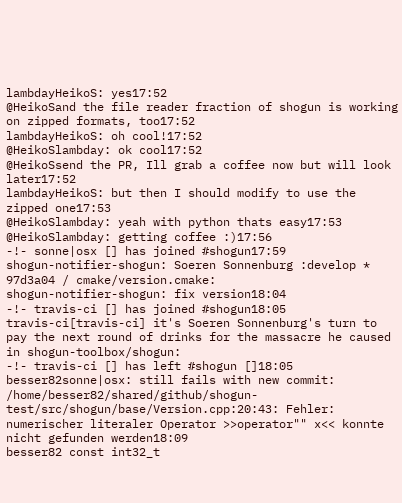lambdayHeikoS: yes17:52
@HeikoSand the file reader fraction of shogun is working on zipped formats, too17:52
lambdayHeikoS: oh cool!17:52
@HeikoSlambday: ok cool17:52
@HeikoSsend the PR, Ill grab a coffee now but will look later17:52
lambdayHeikoS: but then I should modify to use the zipped one17:53
@HeikoSlambday: yeah with python thats easy17:53
@HeikoSlambday: getting coffee :)17:56
-!- sonne|osx [] has joined #shogun17:59
shogun-notifier-shogun: Soeren Sonnenburg :develop * 97d3a04 / cmake/version.cmake:
shogun-notifier-shogun: fix version18:04
-!- travis-ci [] has joined #shogun18:05
travis-ci[travis-ci] it's Soeren Sonnenburg's turn to pay the next round of drinks for the massacre he caused in shogun-toolbox/shogun:
-!- travis-ci [] has left #shogun []18:05
besser82sonne|osx: still fails with new commit: /home/besser82/shared/github/shogun-test/src/shogun/base/Version.cpp:20:43: Fehler: numerischer literaler Operator >>operator"" x<< konnte nicht gefunden werden18:09
besser82 const int32_t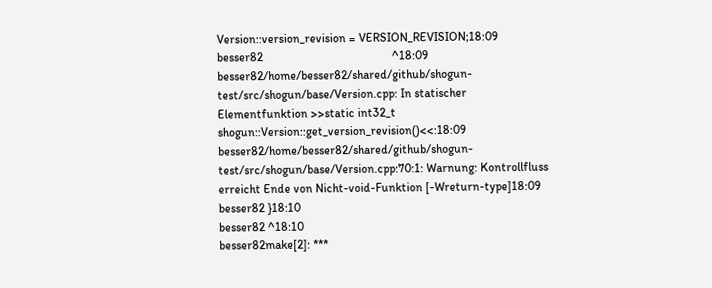Version::version_revision = VERSION_REVISION;18:09
besser82                                           ^18:09
besser82/home/besser82/shared/github/shogun-test/src/shogun/base/Version.cpp: In statischer Elementfunktion >>static int32_t shogun::Version::get_version_revision()<<:18:09
besser82/home/besser82/shared/github/shogun-test/src/shogun/base/Version.cpp:70:1: Warnung: Kontrollfluss erreicht Ende von Nicht-void-Funktion [-Wreturn-type]18:09
besser82 }18:10
besser82 ^18:10
besser82make[2]: ***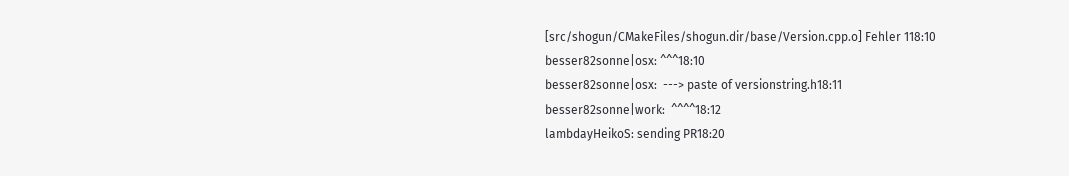[src/shogun/CMakeFiles/shogun.dir/base/Version.cpp.o] Fehler 118:10
besser82sonne|osx: ^^^18:10
besser82sonne|osx:  ---> paste of versionstring.h18:11
besser82sonne|work:  ^^^^18:12
lambdayHeikoS: sending PR18:20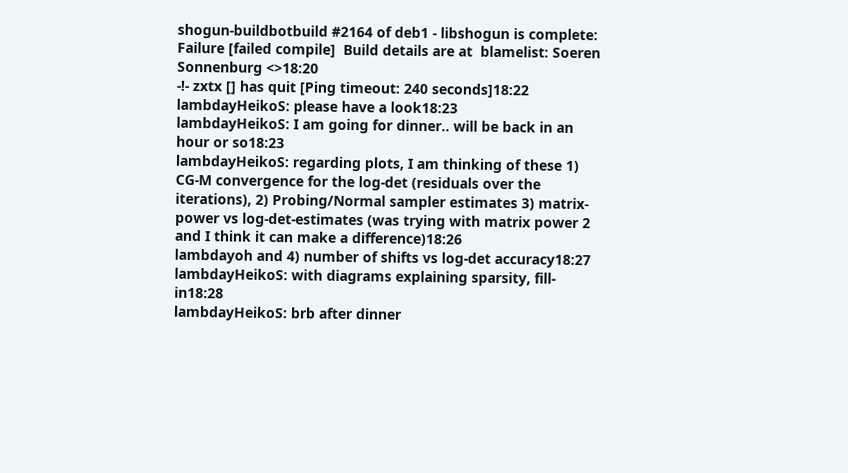shogun-buildbotbuild #2164 of deb1 - libshogun is complete: Failure [failed compile]  Build details are at  blamelist: Soeren Sonnenburg <>18:20
-!- zxtx [] has quit [Ping timeout: 240 seconds]18:22
lambdayHeikoS: please have a look18:23
lambdayHeikoS: I am going for dinner.. will be back in an hour or so18:23
lambdayHeikoS: regarding plots, I am thinking of these 1) CG-M convergence for the log-det (residuals over the iterations), 2) Probing/Normal sampler estimates 3) matrix-power vs log-det-estimates (was trying with matrix power 2 and I think it can make a difference)18:26
lambdayoh and 4) number of shifts vs log-det accuracy18:27
lambdayHeikoS: with diagrams explaining sparsity, fill-in18:28
lambdayHeikoS: brb after dinner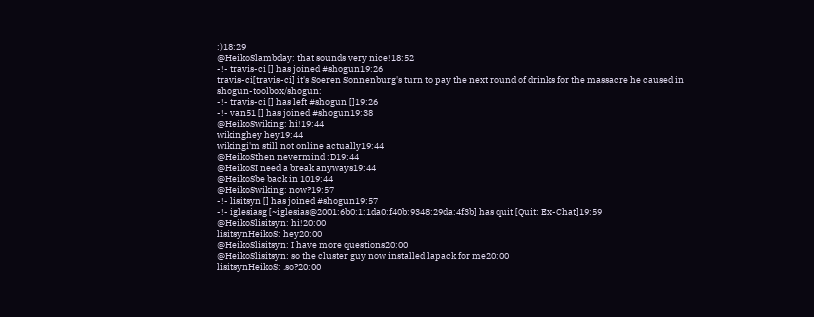:)18:29
@HeikoSlambday: that sounds very nice!18:52
-!- travis-ci [] has joined #shogun19:26
travis-ci[travis-ci] it's Soeren Sonnenburg's turn to pay the next round of drinks for the massacre he caused in shogun-toolbox/shogun:
-!- travis-ci [] has left #shogun []19:26
-!- van51 [] has joined #shogun19:38
@HeikoSwiking: hi!19:44
wikinghey hey19:44
wikingi'm still not online actually19:44
@HeikoSthen nevermind :D19:44
@HeikoSI need a break anyways19:44
@HeikoSbe back in 1019:44
@HeikoSwiking: now?19:57
-!- lisitsyn [] has joined #shogun19:57
-!- iglesiasg [~iglesias@2001:6b0:1:1da0:f40b:9348:29da:4f3b] has quit [Quit: Ex-Chat]19:59
@HeikoSlisitsyn: hi!20:00
lisitsynHeikoS: hey20:00
@HeikoSlisitsyn: I have more questions20:00
@HeikoSlisitsyn: so the cluster guy now installed lapack for me20:00
lisitsynHeikoS: .so?20:00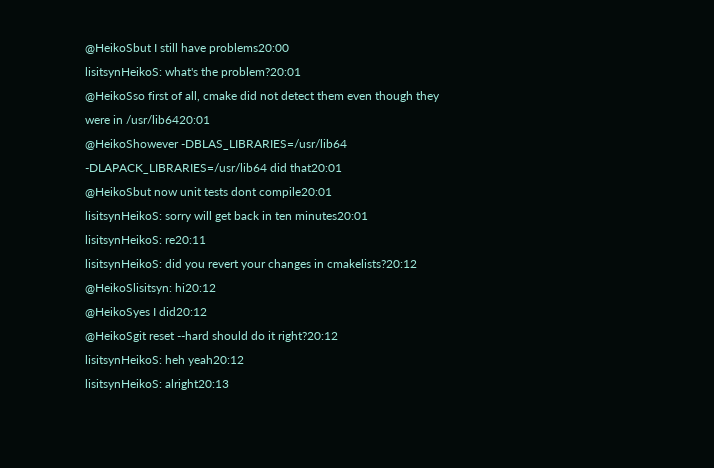@HeikoSbut I still have problems20:00
lisitsynHeikoS: what's the problem?20:01
@HeikoSso first of all, cmake did not detect them even though they were in /usr/lib6420:01
@HeikoShowever -DBLAS_LIBRARIES=/usr/lib64 -DLAPACK_LIBRARIES=/usr/lib64 did that20:01
@HeikoSbut now unit tests dont compile20:01
lisitsynHeikoS: sorry will get back in ten minutes20:01
lisitsynHeikoS: re20:11
lisitsynHeikoS: did you revert your changes in cmakelists?20:12
@HeikoSlisitsyn: hi20:12
@HeikoSyes I did20:12
@HeikoSgit reset --hard should do it right?20:12
lisitsynHeikoS: heh yeah20:12
lisitsynHeikoS: alright20:13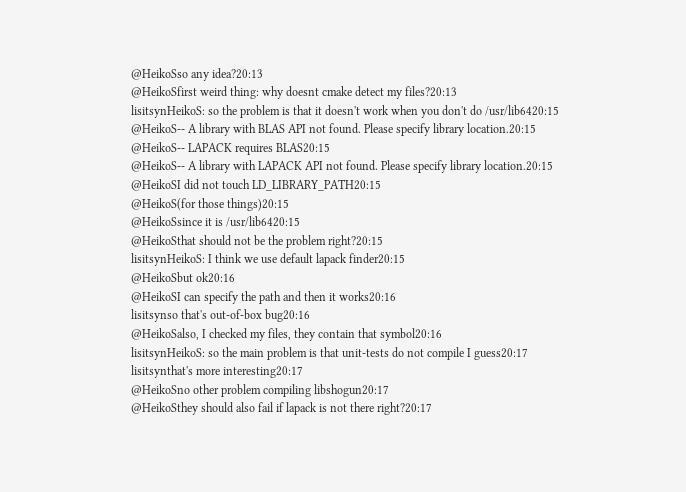@HeikoSso any idea?20:13
@HeikoSfirst weird thing: why doesnt cmake detect my files?20:13
lisitsynHeikoS: so the problem is that it doesn't work when you don't do /usr/lib6420:15
@HeikoS-- A library with BLAS API not found. Please specify library location.20:15
@HeikoS-- LAPACK requires BLAS20:15
@HeikoS-- A library with LAPACK API not found. Please specify library location.20:15
@HeikoSI did not touch LD_LIBRARY_PATH20:15
@HeikoS(for those things)20:15
@HeikoSsince it is /usr/lib6420:15
@HeikoSthat should not be the problem right?20:15
lisitsynHeikoS: I think we use default lapack finder20:15
@HeikoSbut ok20:16
@HeikoSI can specify the path and then it works20:16
lisitsynso that's out-of-box bug20:16
@HeikoSalso, I checked my files, they contain that symbol20:16
lisitsynHeikoS: so the main problem is that unit-tests do not compile I guess20:17
lisitsynthat's more interesting20:17
@HeikoSno other problem compiling libshogun20:17
@HeikoSthey should also fail if lapack is not there right?20:17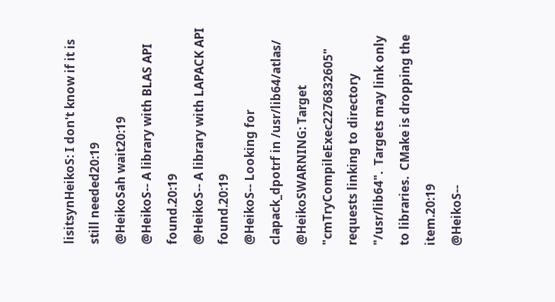lisitsynHeikoS: I don't know if it is still needed20:19
@HeikoSah wait20:19
@HeikoS-- A library with BLAS API found.20:19
@HeikoS-- A library with LAPACK API found.20:19
@HeikoS-- Looking for clapack_dpotrf in /usr/lib64/atlas/
@HeikoSWARNING: Target "cmTryCompileExec2276832605" requests linking to directory "/usr/lib64".  Targets may link only to libraries.  CMake is dropping the item.20:19
@HeikoS--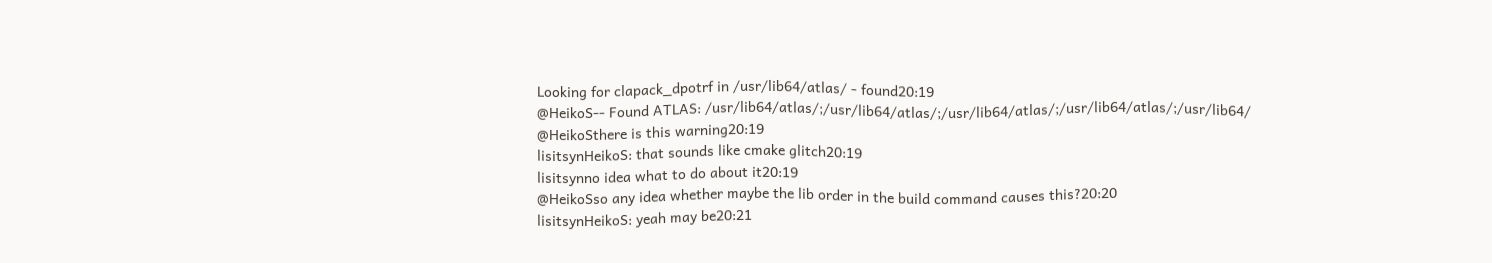Looking for clapack_dpotrf in /usr/lib64/atlas/ - found20:19
@HeikoS-- Found ATLAS: /usr/lib64/atlas/;/usr/lib64/atlas/;/usr/lib64/atlas/;/usr/lib64/atlas/;/usr/lib64/
@HeikoSthere is this warning20:19
lisitsynHeikoS: that sounds like cmake glitch20:19
lisitsynno idea what to do about it20:19
@HeikoSso any idea whether maybe the lib order in the build command causes this?20:20
lisitsynHeikoS: yeah may be20:21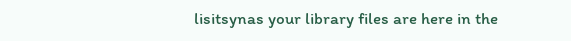lisitsynas your library files are here in the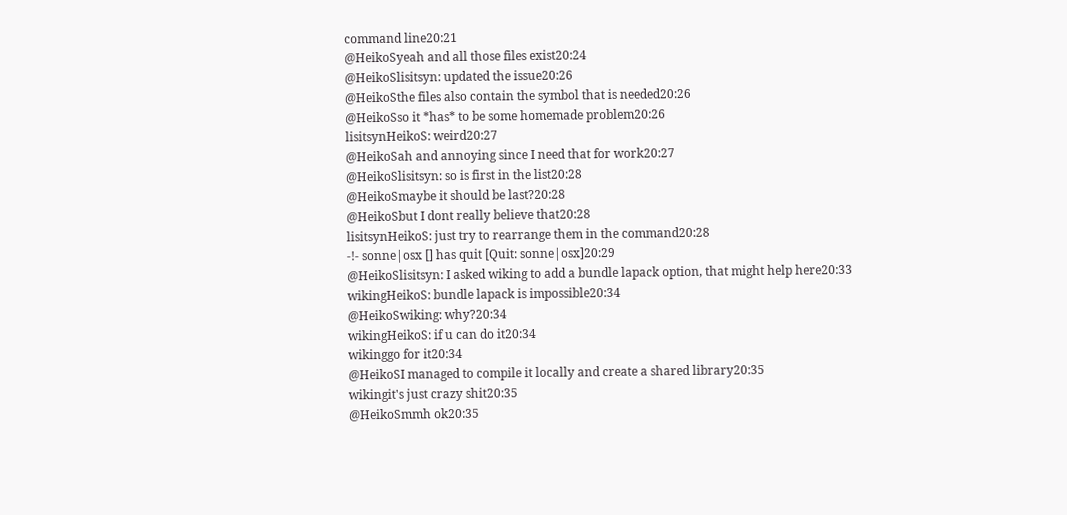command line20:21
@HeikoSyeah and all those files exist20:24
@HeikoSlisitsyn: updated the issue20:26
@HeikoSthe files also contain the symbol that is needed20:26
@HeikoSso it *has* to be some homemade problem20:26
lisitsynHeikoS: weird20:27
@HeikoSah and annoying since I need that for work20:27
@HeikoSlisitsyn: so is first in the list20:28
@HeikoSmaybe it should be last?20:28
@HeikoSbut I dont really believe that20:28
lisitsynHeikoS: just try to rearrange them in the command20:28
-!- sonne|osx [] has quit [Quit: sonne|osx]20:29
@HeikoSlisitsyn: I asked wiking to add a bundle lapack option, that might help here20:33
wikingHeikoS: bundle lapack is impossible20:34
@HeikoSwiking: why?20:34
wikingHeikoS: if u can do it20:34
wikinggo for it20:34
@HeikoSI managed to compile it locally and create a shared library20:35
wikingit's just crazy shit20:35
@HeikoSmmh ok20:35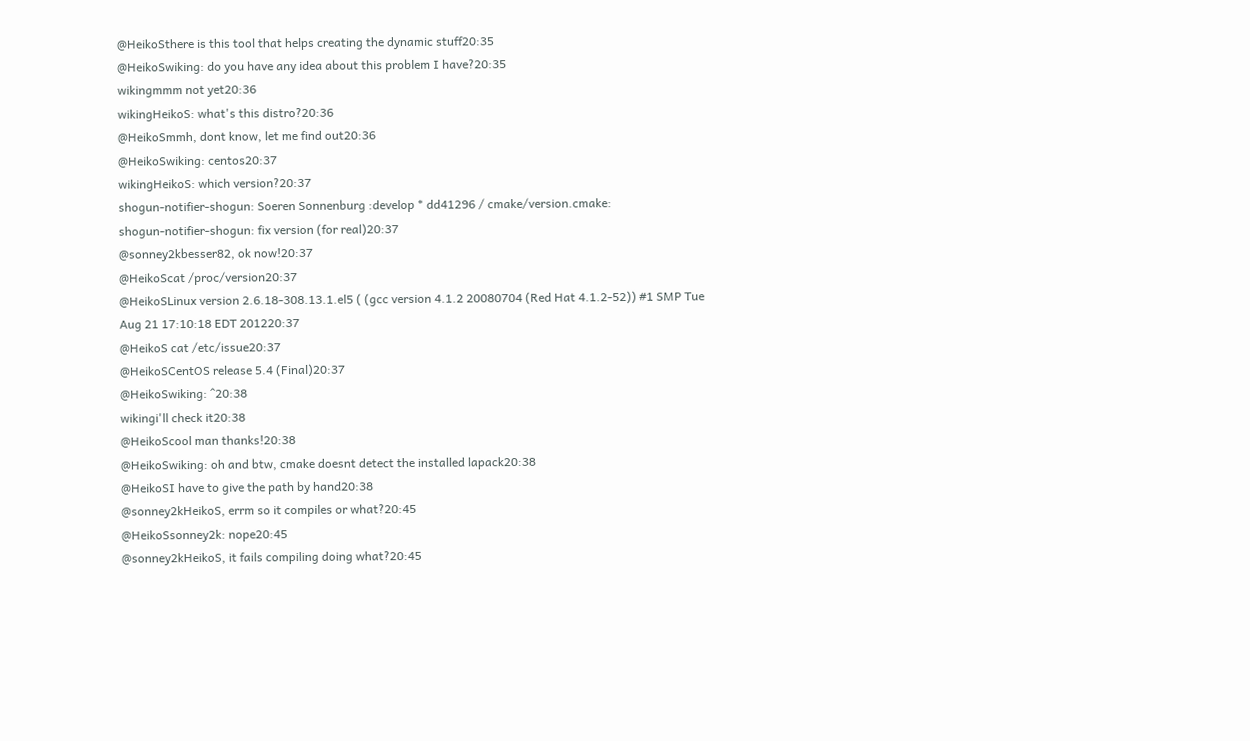@HeikoSthere is this tool that helps creating the dynamic stuff20:35
@HeikoSwiking: do you have any idea about this problem I have?20:35
wikingmmm not yet20:36
wikingHeikoS: what's this distro?20:36
@HeikoSmmh, dont know, let me find out20:36
@HeikoSwiking: centos20:37
wikingHeikoS: which version?20:37
shogun-notifier-shogun: Soeren Sonnenburg :develop * dd41296 / cmake/version.cmake:
shogun-notifier-shogun: fix version (for real)20:37
@sonney2kbesser82, ok now!20:37
@HeikoScat /proc/version20:37
@HeikoSLinux version 2.6.18-308.13.1.el5 ( (gcc version 4.1.2 20080704 (Red Hat 4.1.2-52)) #1 SMP Tue Aug 21 17:10:18 EDT 201220:37
@HeikoS cat /etc/issue20:37
@HeikoSCentOS release 5.4 (Final)20:37
@HeikoSwiking: ^20:38
wikingi'll check it20:38
@HeikoScool man thanks!20:38
@HeikoSwiking: oh and btw, cmake doesnt detect the installed lapack20:38
@HeikoSI have to give the path by hand20:38
@sonney2kHeikoS, errm so it compiles or what?20:45
@HeikoSsonney2k: nope20:45
@sonney2kHeikoS, it fails compiling doing what?20:45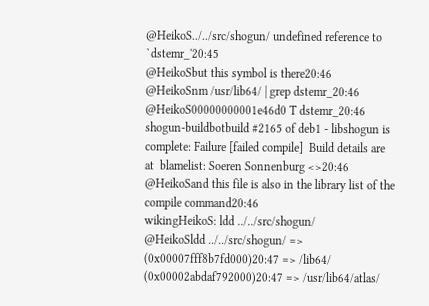@HeikoS../../src/shogun/ undefined reference to `dstemr_'20:45
@HeikoSbut this symbol is there20:46
@HeikoSnm /usr/lib64/ | grep dstemr_20:46
@HeikoS00000000001e46d0 T dstemr_20:46
shogun-buildbotbuild #2165 of deb1 - libshogun is complete: Failure [failed compile]  Build details are at  blamelist: Soeren Sonnenburg <>20:46
@HeikoSand this file is also in the library list of the compile command20:46
wikingHeikoS: ldd ../../src/shogun/
@HeikoSldd ../../src/shogun/ =>  (0x00007fff8b7fd000)20:47 => /lib64/ (0x00002abdaf792000)20:47 => /usr/lib64/atlas/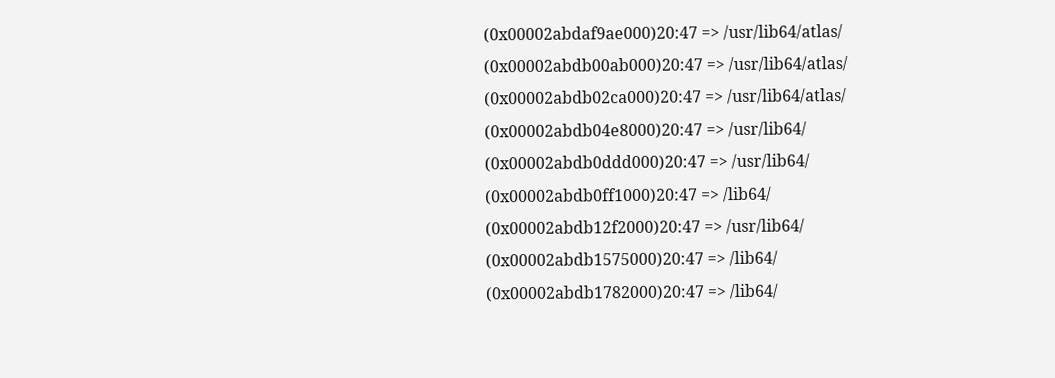(0x00002abdaf9ae000)20:47 => /usr/lib64/atlas/ (0x00002abdb00ab000)20:47 => /usr/lib64/atlas/ (0x00002abdb02ca000)20:47 => /usr/lib64/atlas/ (0x00002abdb04e8000)20:47 => /usr/lib64/ (0x00002abdb0ddd000)20:47 => /usr/lib64/ (0x00002abdb0ff1000)20:47 => /lib64/ (0x00002abdb12f2000)20:47 => /usr/lib64/ (0x00002abdb1575000)20:47 => /lib64/ (0x00002abdb1782000)20:47 => /lib64/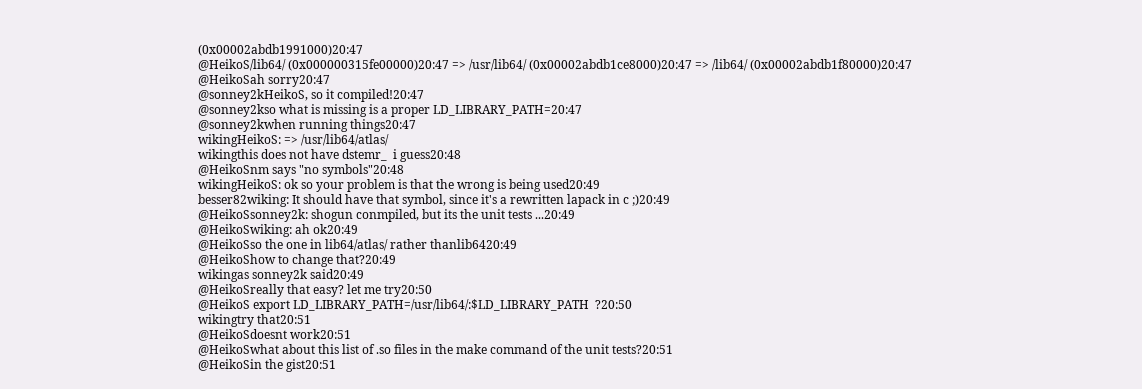(0x00002abdb1991000)20:47
@HeikoS/lib64/ (0x000000315fe00000)20:47 => /usr/lib64/ (0x00002abdb1ce8000)20:47 => /lib64/ (0x00002abdb1f80000)20:47
@HeikoSah sorry20:47
@sonney2kHeikoS, so it compiled!20:47
@sonney2kso what is missing is a proper LD_LIBRARY_PATH=20:47
@sonney2kwhen running things20:47
wikingHeikoS: => /usr/lib64/atlas/
wikingthis does not have dstemr_  i guess20:48
@HeikoSnm says "no symbols"20:48
wikingHeikoS: ok so your problem is that the wrong is being used20:49
besser82wiking: It should have that symbol, since it's a rewritten lapack in c ;)20:49
@HeikoSsonney2k: shogun conmpiled, but its the unit tests ...20:49
@HeikoSwiking: ah ok20:49
@HeikoSso the one in lib64/atlas/ rather thanlib6420:49
@HeikoShow to change that?20:49
wikingas sonney2k said20:49
@HeikoSreally that easy? let me try20:50
@HeikoS export LD_LIBRARY_PATH=/usr/lib64/:$LD_LIBRARY_PATH  ?20:50
wikingtry that20:51
@HeikoSdoesnt work20:51
@HeikoSwhat about this list of .so files in the make command of the unit tests?20:51
@HeikoSin the gist20:51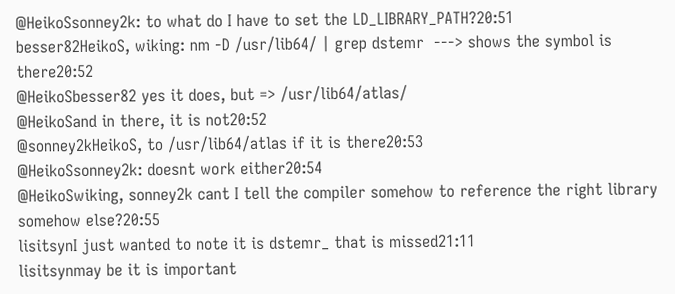@HeikoSsonney2k: to what do I have to set the LD_LIBRARY_PATH?20:51
besser82HeikoS, wiking: nm -D /usr/lib64/ | grep dstemr  ---> shows the symbol is there20:52
@HeikoSbesser82 yes it does, but => /usr/lib64/atlas/
@HeikoSand in there, it is not20:52
@sonney2kHeikoS, to /usr/lib64/atlas if it is there20:53
@HeikoSsonney2k: doesnt work either20:54
@HeikoSwiking, sonney2k cant I tell the compiler somehow to reference the right library somehow else?20:55
lisitsynI just wanted to note it is dstemr_ that is missed21:11
lisitsynmay be it is important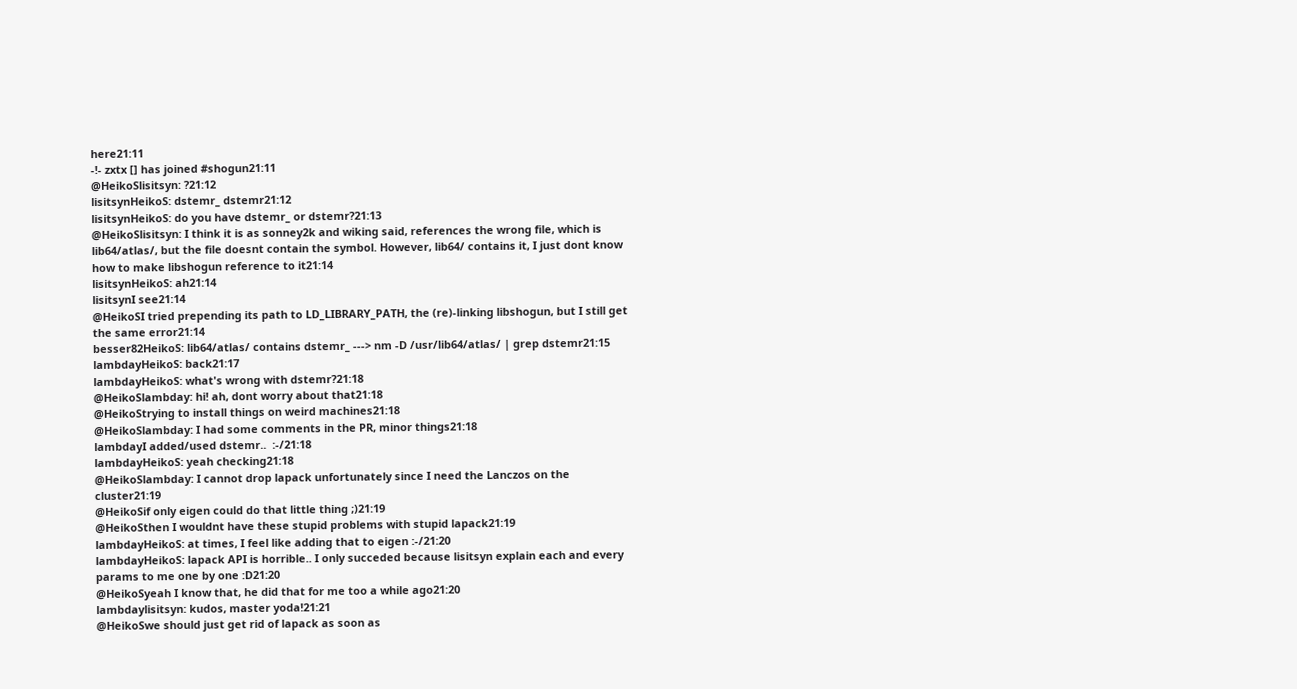here21:11
-!- zxtx [] has joined #shogun21:11
@HeikoSlisitsyn: ?21:12
lisitsynHeikoS: dstemr_ dstemr21:12
lisitsynHeikoS: do you have dstemr_ or dstemr?21:13
@HeikoSlisitsyn: I think it is as sonney2k and wiking said, references the wrong file, which is lib64/atlas/, but the file doesnt contain the symbol. However, lib64/ contains it, I just dont know how to make libshogun reference to it21:14
lisitsynHeikoS: ah21:14
lisitsynI see21:14
@HeikoSI tried prepending its path to LD_LIBRARY_PATH, the (re)-linking libshogun, but I still get the same error21:14
besser82HeikoS: lib64/atlas/ contains dstemr_ ---> nm -D /usr/lib64/atlas/ | grep dstemr21:15
lambdayHeikoS: back21:17
lambdayHeikoS: what's wrong with dstemr?21:18
@HeikoSlambday: hi! ah, dont worry about that21:18
@HeikoStrying to install things on weird machines21:18
@HeikoSlambday: I had some comments in the PR, minor things21:18
lambdayI added/used dstemr..  :-/21:18
lambdayHeikoS: yeah checking21:18
@HeikoSlambday: I cannot drop lapack unfortunately since I need the Lanczos on the cluster21:19
@HeikoSif only eigen could do that little thing ;)21:19
@HeikoSthen I wouldnt have these stupid problems with stupid lapack21:19
lambdayHeikoS: at times, I feel like adding that to eigen :-/21:20
lambdayHeikoS: lapack API is horrible.. I only succeded because lisitsyn explain each and every params to me one by one :D21:20
@HeikoSyeah I know that, he did that for me too a while ago21:20
lambdaylisitsyn: kudos, master yoda!21:21
@HeikoSwe should just get rid of lapack as soon as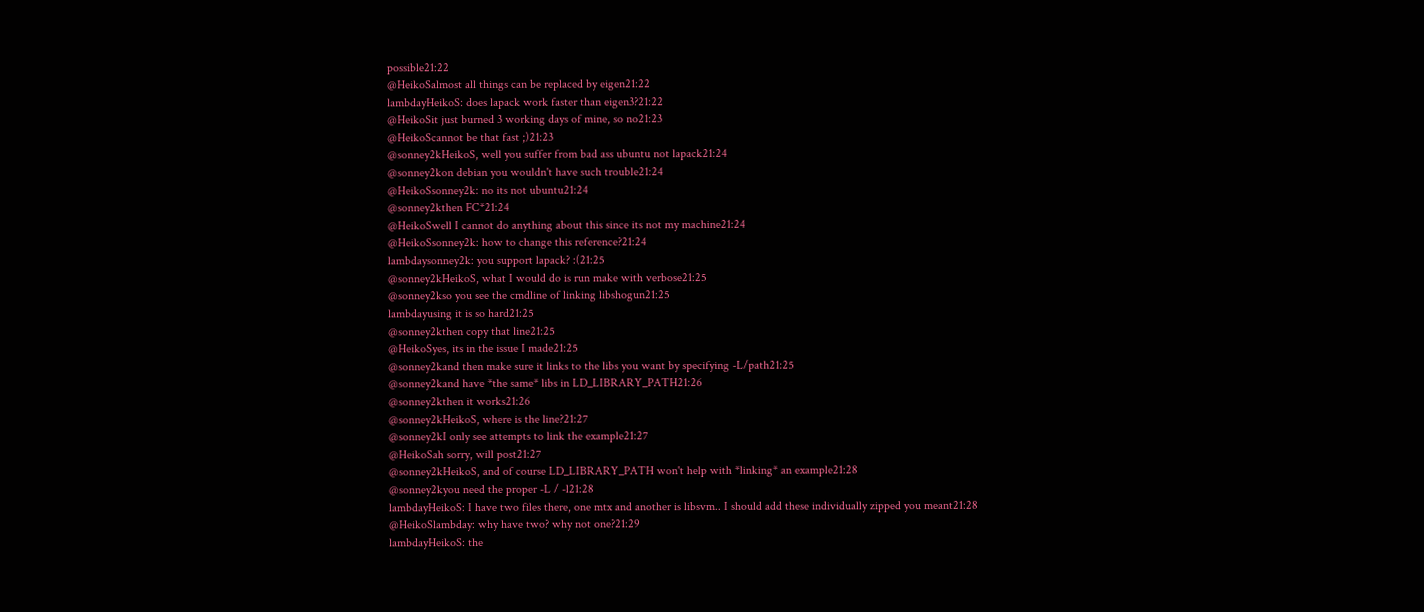possible21:22
@HeikoSalmost all things can be replaced by eigen21:22
lambdayHeikoS: does lapack work faster than eigen3?21:22
@HeikoSit just burned 3 working days of mine, so no21:23
@HeikoScannot be that fast ;)21:23
@sonney2kHeikoS, well you suffer from bad ass ubuntu not lapack21:24
@sonney2kon debian you wouldn't have such trouble21:24
@HeikoSsonney2k: no its not ubuntu21:24
@sonney2kthen FC*21:24
@HeikoSwell I cannot do anything about this since its not my machine21:24
@HeikoSsonney2k: how to change this reference?21:24
lambdaysonney2k: you support lapack? :(21:25
@sonney2kHeikoS, what I would do is run make with verbose21:25
@sonney2kso you see the cmdline of linking libshogun21:25
lambdayusing it is so hard21:25
@sonney2kthen copy that line21:25
@HeikoSyes, its in the issue I made21:25
@sonney2kand then make sure it links to the libs you want by specifying -L/path21:25
@sonney2kand have *the same* libs in LD_LIBRARY_PATH21:26
@sonney2kthen it works21:26
@sonney2kHeikoS, where is the line?21:27
@sonney2kI only see attempts to link the example21:27
@HeikoSah sorry, will post21:27
@sonney2kHeikoS, and of course LD_LIBRARY_PATH won't help with *linking* an example21:28
@sonney2kyou need the proper -L / -l21:28
lambdayHeikoS: I have two files there, one mtx and another is libsvm.. I should add these individually zipped you meant21:28
@HeikoSlambday: why have two? why not one?21:29
lambdayHeikoS: the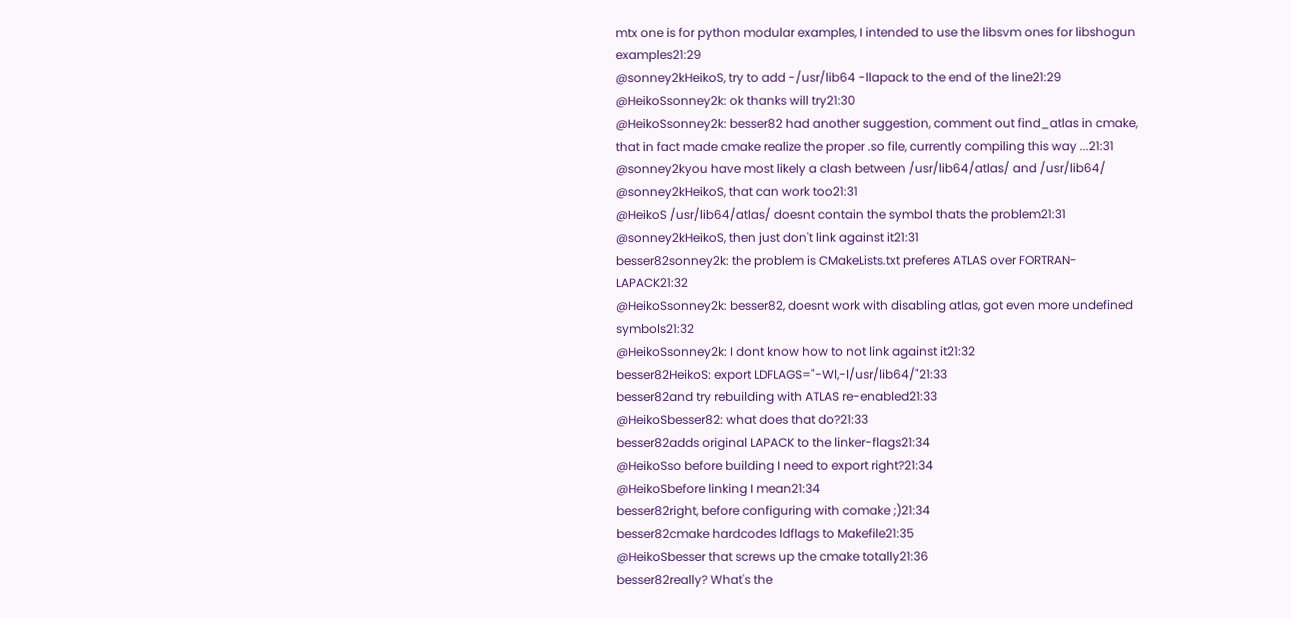mtx one is for python modular examples, I intended to use the libsvm ones for libshogun examples21:29
@sonney2kHeikoS, try to add -/usr/lib64 -llapack to the end of the line21:29
@HeikoSsonney2k: ok thanks will try21:30
@HeikoSsonney2k: besser82 had another suggestion, comment out find_atlas in cmake, that in fact made cmake realize the proper .so file, currently compiling this way ...21:31
@sonney2kyou have most likely a clash between /usr/lib64/atlas/ and /usr/lib64/
@sonney2kHeikoS, that can work too21:31
@HeikoS /usr/lib64/atlas/ doesnt contain the symbol thats the problem21:31
@sonney2kHeikoS, then just don't link against it21:31
besser82sonney2k: the problem is CMakeLists.txt preferes ATLAS over FORTRAN-LAPACK21:32
@HeikoSsonney2k: besser82, doesnt work with disabling atlas, got even more undefined symbols21:32
@HeikoSsonney2k: I dont know how to not link against it21:32
besser82HeikoS: export LDFLAGS="-Wl,-l/usr/lib64/"21:33
besser82and try rebuilding with ATLAS re-enabled21:33
@HeikoSbesser82: what does that do?21:33
besser82adds original LAPACK to the linker-flags21:34
@HeikoSso before building I need to export right?21:34
@HeikoSbefore linking I mean21:34
besser82right, before configuring with comake ;)21:34
besser82cmake hardcodes ldflags to Makefile21:35
@HeikoSbesser that screws up the cmake totally21:36
besser82really? What's the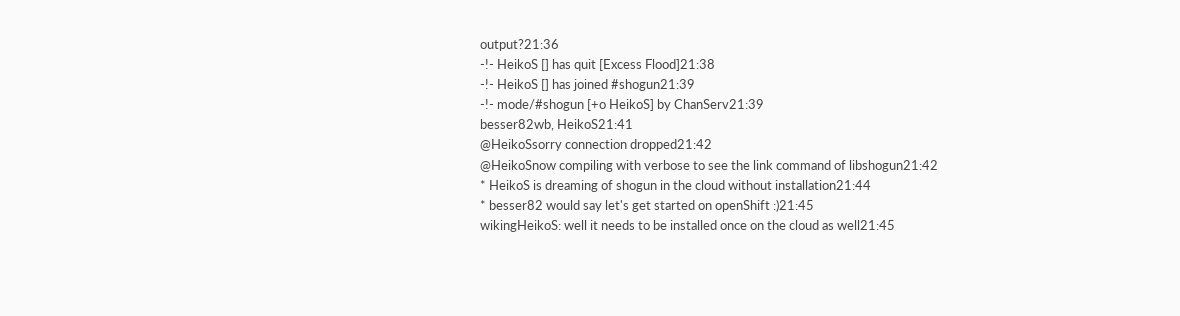output?21:36
-!- HeikoS [] has quit [Excess Flood]21:38
-!- HeikoS [] has joined #shogun21:39
-!- mode/#shogun [+o HeikoS] by ChanServ21:39
besser82wb, HeikoS21:41
@HeikoSsorry connection dropped21:42
@HeikoSnow compiling with verbose to see the link command of libshogun21:42
* HeikoS is dreaming of shogun in the cloud without installation21:44
* besser82 would say let's get started on openShift :)21:45
wikingHeikoS: well it needs to be installed once on the cloud as well21:45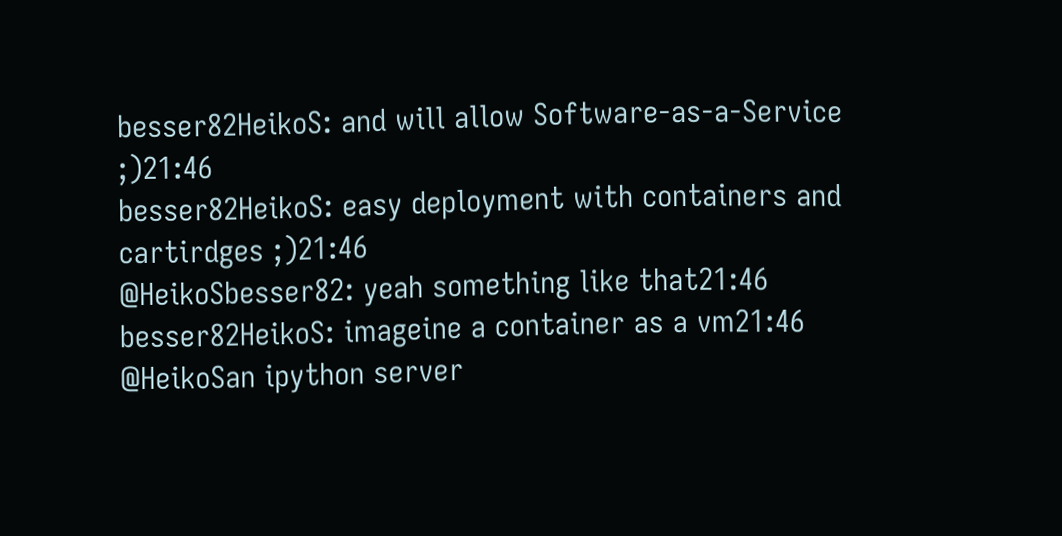besser82HeikoS: and will allow Software-as-a-Service ;)21:46
besser82HeikoS: easy deployment with containers and cartirdges ;)21:46
@HeikoSbesser82: yeah something like that21:46
besser82HeikoS: imageine a container as a vm21:46
@HeikoSan ipython server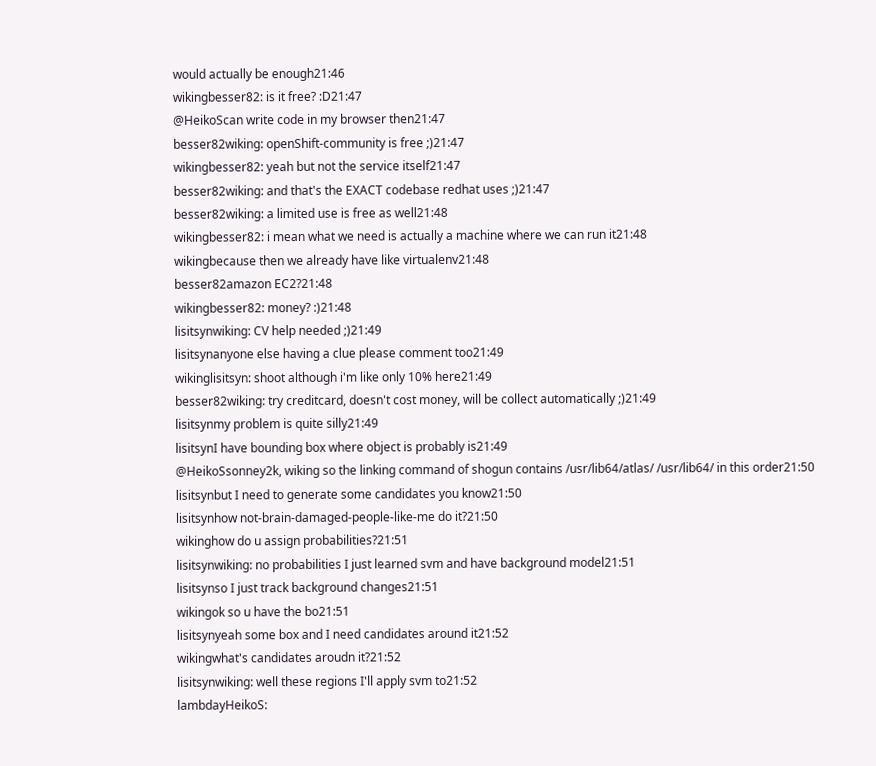would actually be enough21:46
wikingbesser82: is it free? :D21:47
@HeikoScan write code in my browser then21:47
besser82wiking: openShift-community is free ;)21:47
wikingbesser82: yeah but not the service itself21:47
besser82wiking: and that's the EXACT codebase redhat uses ;)21:47
besser82wiking: a limited use is free as well21:48
wikingbesser82: i mean what we need is actually a machine where we can run it21:48
wikingbecause then we already have like virtualenv21:48
besser82amazon EC2?21:48
wikingbesser82: money? :)21:48
lisitsynwiking: CV help needed ;)21:49
lisitsynanyone else having a clue please comment too21:49
wikinglisitsyn: shoot although i'm like only 10% here21:49
besser82wiking: try creditcard, doesn't cost money, will be collect automatically ;)21:49
lisitsynmy problem is quite silly21:49
lisitsynI have bounding box where object is probably is21:49
@HeikoSsonney2k, wiking so the linking command of shogun contains /usr/lib64/atlas/ /usr/lib64/ in this order21:50
lisitsynbut I need to generate some candidates you know21:50
lisitsynhow not-brain-damaged-people-like-me do it?21:50
wikinghow do u assign probabilities?21:51
lisitsynwiking: no probabilities I just learned svm and have background model21:51
lisitsynso I just track background changes21:51
wikingok so u have the bo21:51
lisitsynyeah some box and I need candidates around it21:52
wikingwhat's candidates aroudn it?21:52
lisitsynwiking: well these regions I'll apply svm to21:52
lambdayHeikoS: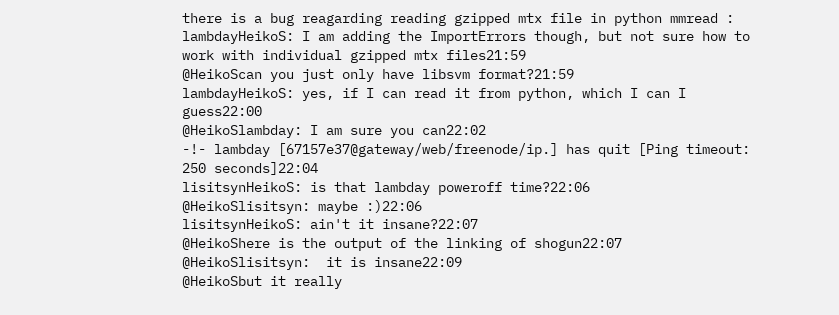there is a bug reagarding reading gzipped mtx file in python mmread :
lambdayHeikoS: I am adding the ImportErrors though, but not sure how to work with individual gzipped mtx files21:59
@HeikoScan you just only have libsvm format?21:59
lambdayHeikoS: yes, if I can read it from python, which I can I guess22:00
@HeikoSlambday: I am sure you can22:02
-!- lambday [67157e37@gateway/web/freenode/ip.] has quit [Ping timeout: 250 seconds]22:04
lisitsynHeikoS: is that lambday poweroff time?22:06
@HeikoSlisitsyn: maybe :)22:06
lisitsynHeikoS: ain't it insane?22:07
@HeikoShere is the output of the linking of shogun22:07
@HeikoSlisitsyn:  it is insane22:09
@HeikoSbut it really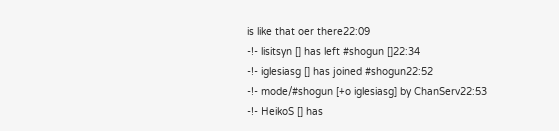is like that oer there22:09
-!- lisitsyn [] has left #shogun []22:34
-!- iglesiasg [] has joined #shogun22:52
-!- mode/#shogun [+o iglesiasg] by ChanServ22:53
-!- HeikoS [] has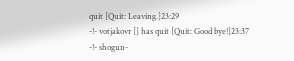quit [Quit: Leaving.]23:29
-!- votjakovr [] has quit [Quit: Good bye!]23:37
-!- shogun-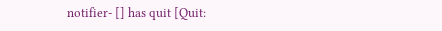notifier- [] has quit [Quit: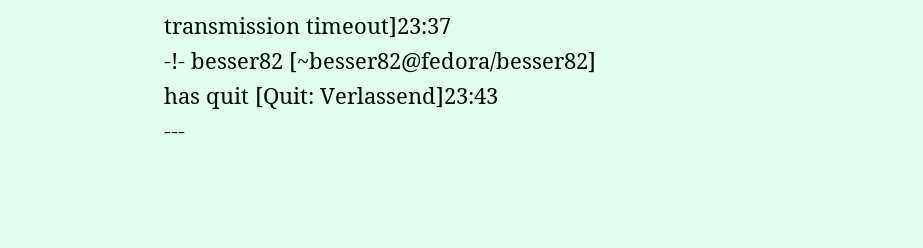transmission timeout]23:37
-!- besser82 [~besser82@fedora/besser82] has quit [Quit: Verlassend]23:43
---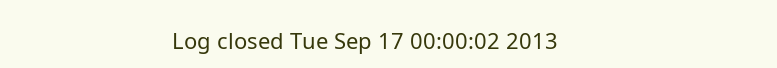Log closed Tue Sep 17 00:00:02 2013